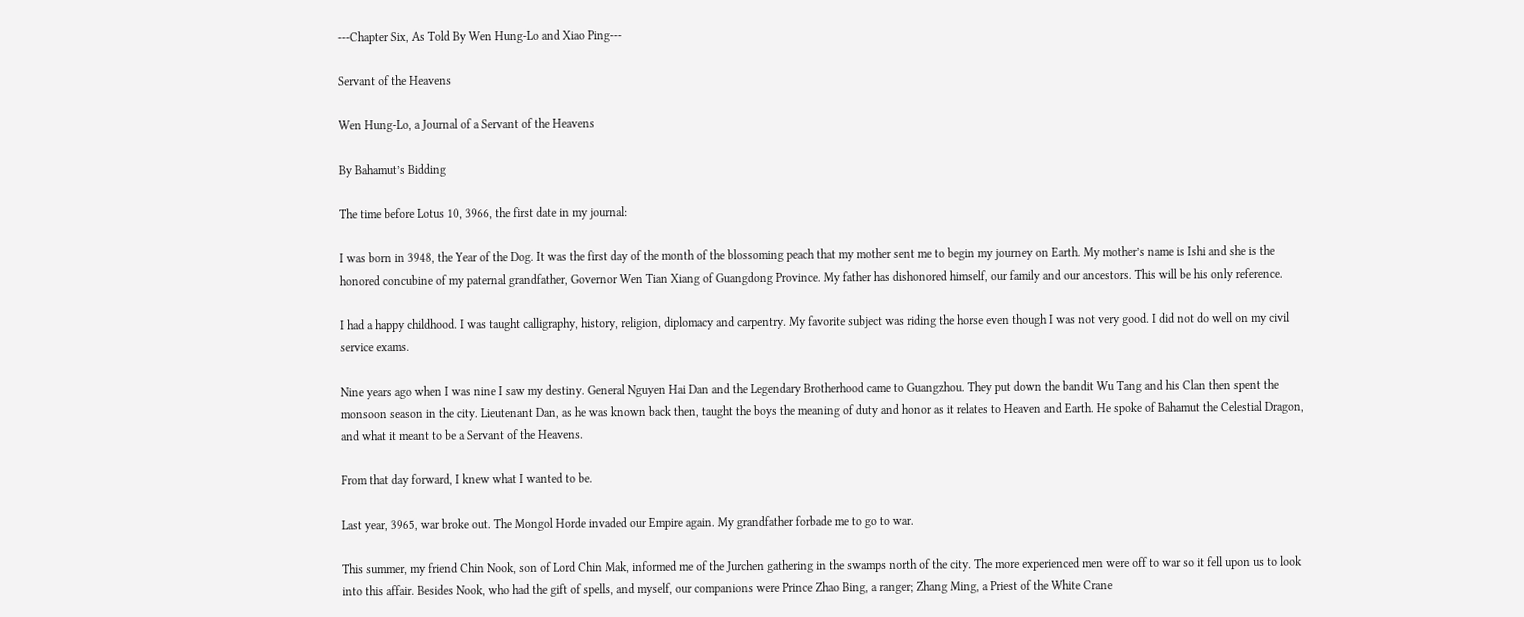---Chapter Six, As Told By Wen Hung-Lo and Xiao Ping---

Servant of the Heavens

Wen Hung-Lo, a Journal of a Servant of the Heavens

By Bahamut’s Bidding

The time before Lotus 10, 3966, the first date in my journal:

I was born in 3948, the Year of the Dog. It was the first day of the month of the blossoming peach that my mother sent me to begin my journey on Earth. My mother’s name is Ishi and she is the honored concubine of my paternal grandfather, Governor Wen Tian Xiang of Guangdong Province. My father has dishonored himself, our family and our ancestors. This will be his only reference.

I had a happy childhood. I was taught calligraphy, history, religion, diplomacy and carpentry. My favorite subject was riding the horse even though I was not very good. I did not do well on my civil service exams.

Nine years ago when I was nine I saw my destiny. General Nguyen Hai Dan and the Legendary Brotherhood came to Guangzhou. They put down the bandit Wu Tang and his Clan then spent the monsoon season in the city. Lieutenant Dan, as he was known back then, taught the boys the meaning of duty and honor as it relates to Heaven and Earth. He spoke of Bahamut the Celestial Dragon, and what it meant to be a Servant of the Heavens.

From that day forward, I knew what I wanted to be.

Last year, 3965, war broke out. The Mongol Horde invaded our Empire again. My grandfather forbade me to go to war.

This summer, my friend Chin Nook, son of Lord Chin Mak, informed me of the Jurchen gathering in the swamps north of the city. The more experienced men were off to war so it fell upon us to look into this affair. Besides Nook, who had the gift of spells, and myself, our companions were Prince Zhao Bing, a ranger; Zhang Ming, a Priest of the White Crane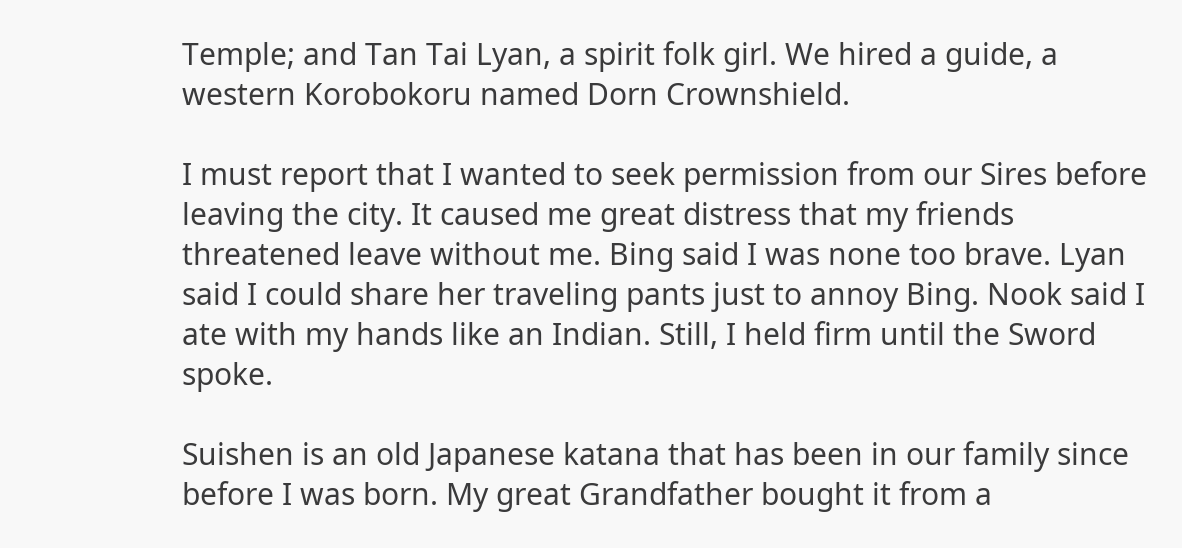Temple; and Tan Tai Lyan, a spirit folk girl. We hired a guide, a western Korobokoru named Dorn Crownshield.

I must report that I wanted to seek permission from our Sires before leaving the city. It caused me great distress that my friends threatened leave without me. Bing said I was none too brave. Lyan said I could share her traveling pants just to annoy Bing. Nook said I ate with my hands like an Indian. Still, I held firm until the Sword spoke.

Suishen is an old Japanese katana that has been in our family since before I was born. My great Grandfather bought it from a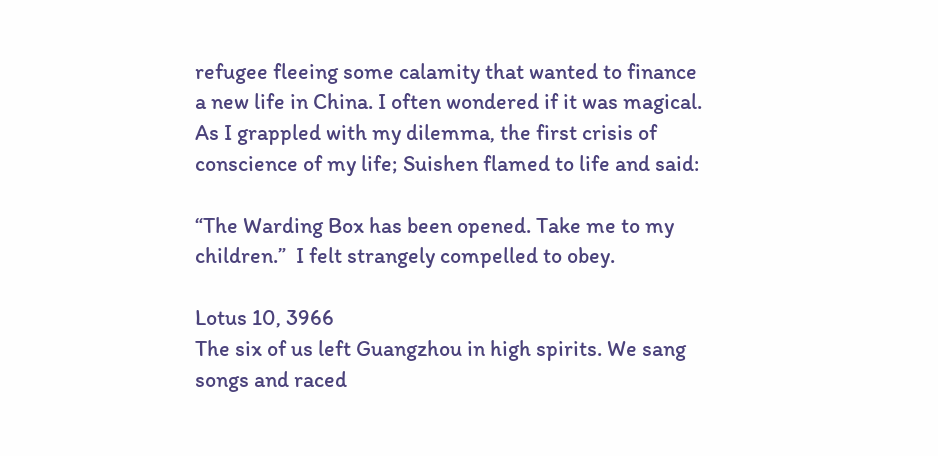refugee fleeing some calamity that wanted to finance a new life in China. I often wondered if it was magical. As I grappled with my dilemma, the first crisis of conscience of my life; Suishen flamed to life and said:

“The Warding Box has been opened. Take me to my children.”  I felt strangely compelled to obey.

Lotus 10, 3966
The six of us left Guangzhou in high spirits. We sang songs and raced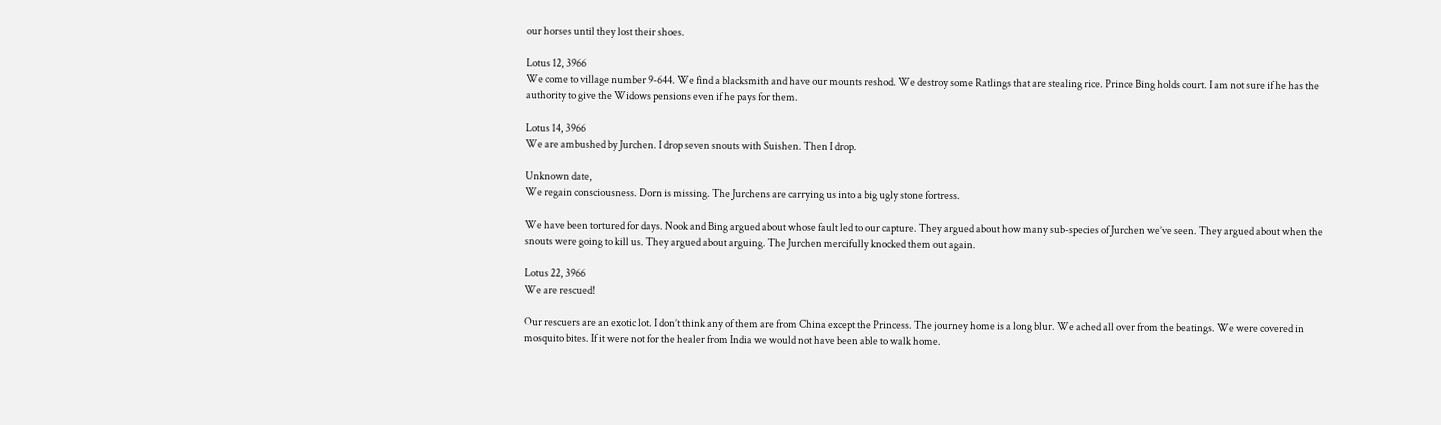our horses until they lost their shoes.

Lotus 12, 3966
We come to village number 9-644. We find a blacksmith and have our mounts reshod. We destroy some Ratlings that are stealing rice. Prince Bing holds court. I am not sure if he has the authority to give the Widows pensions even if he pays for them.

Lotus 14, 3966
We are ambushed by Jurchen. I drop seven snouts with Suishen. Then I drop.

Unknown date,
We regain consciousness. Dorn is missing. The Jurchens are carrying us into a big ugly stone fortress.

We have been tortured for days. Nook and Bing argued about whose fault led to our capture. They argued about how many sub-species of Jurchen we’ve seen. They argued about when the snouts were going to kill us. They argued about arguing. The Jurchen mercifully knocked them out again.

Lotus 22, 3966
We are rescued!

Our rescuers are an exotic lot. I don’t think any of them are from China except the Princess. The journey home is a long blur. We ached all over from the beatings. We were covered in mosquito bites. If it were not for the healer from India we would not have been able to walk home.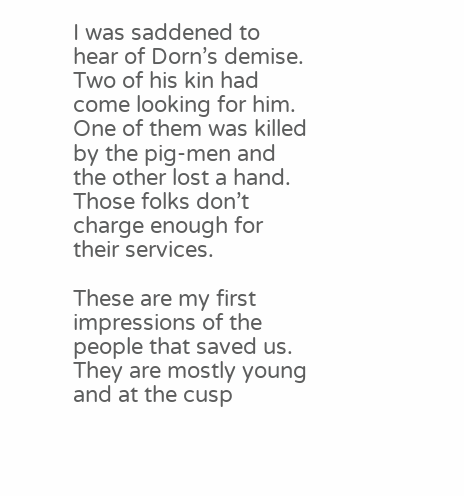I was saddened to hear of Dorn’s demise. Two of his kin had come looking for him. One of them was killed by the pig-men and the other lost a hand. Those folks don’t charge enough for their services.

These are my first impressions of the people that saved us. They are mostly young and at the cusp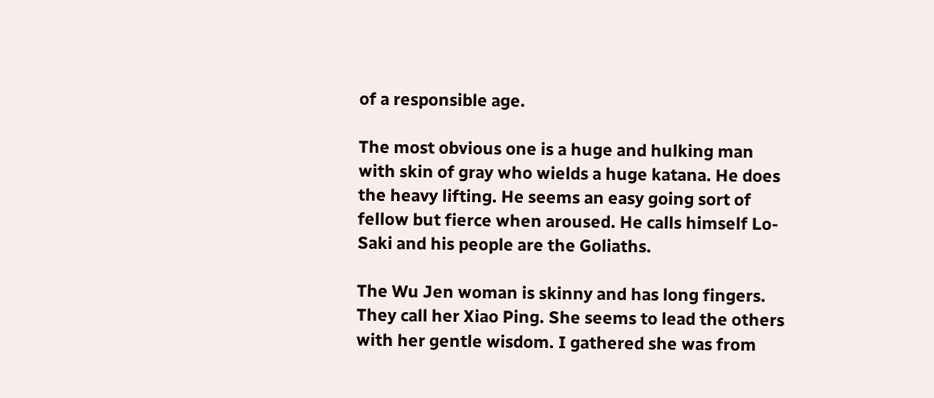of a responsible age.

The most obvious one is a huge and hulking man with skin of gray who wields a huge katana. He does the heavy lifting. He seems an easy going sort of fellow but fierce when aroused. He calls himself Lo-Saki and his people are the Goliaths.

The Wu Jen woman is skinny and has long fingers. They call her Xiao Ping. She seems to lead the others with her gentle wisdom. I gathered she was from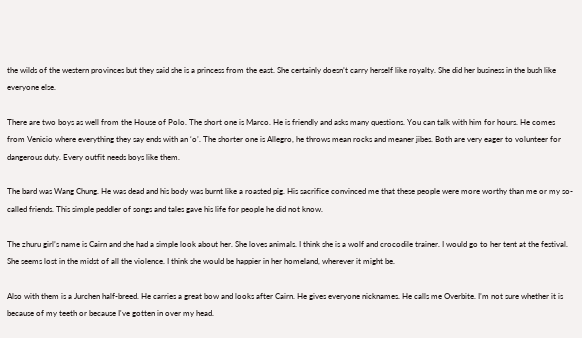the wilds of the western provinces but they said she is a princess from the east. She certainly doesn’t carry herself like royalty. She did her business in the bush like everyone else.

There are two boys as well from the House of Polo. The short one is Marco. He is friendly and asks many questions. You can talk with him for hours. He comes from Venicio where everything they say ends with an ‘o’. The shorter one is Allegro, he throws mean rocks and meaner jibes. Both are very eager to volunteer for dangerous duty. Every outfit needs boys like them.

The bard was Wang Chung. He was dead and his body was burnt like a roasted pig. His sacrifice convinced me that these people were more worthy than me or my so-called friends. This simple peddler of songs and tales gave his life for people he did not know.

The zhuru girl’s name is Cairn and she had a simple look about her. She loves animals. I think she is a wolf and crocodile trainer. I would go to her tent at the festival. She seems lost in the midst of all the violence. I think she would be happier in her homeland, wherever it might be.

Also with them is a Jurchen half-breed. He carries a great bow and looks after Cairn. He gives everyone nicknames. He calls me Overbite. I’m not sure whether it is because of my teeth or because I've gotten in over my head.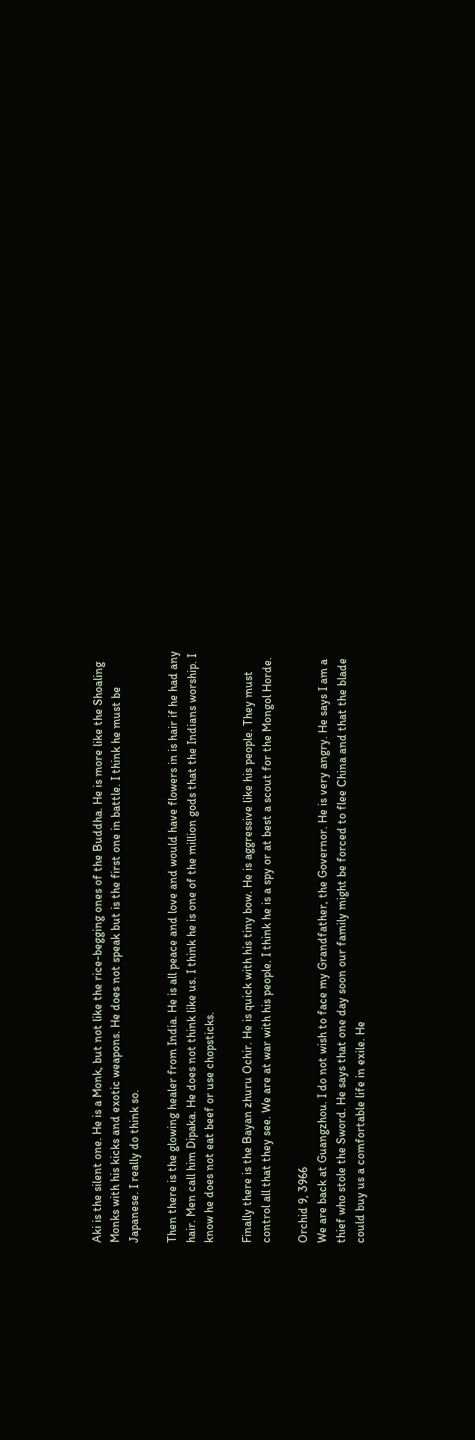Aki is the silent one. He is a Monk, but not like the rice-begging ones of the Buddha. He is more like the Shoaling Monks with his kicks and exotic weapons. He does not speak but is the first one in battle. I think he must be Japanese. I really do think so.

Then there is the glowing healer from India. He is all peace and love and would have flowers in is hair if he had any hair. Men call him Dipaka. He does not think like us. I think he is one of the million gods that the Indians worship. I know he does not eat beef or use chopsticks.

Finally there is the Bayan zhuru Ochir. He is quick with his tiny bow. He is aggressive like his people. They must control all that they see. We are at war with his people. I think he is a spy or at best a scout for the Mongol Horde.

Orchid 9, 3966
We are back at Guangzhou. I do not wish to face my Grandfather, the Governor. He is very angry. He says I am a thief who stole the Sword. He says that one day soon our family might be forced to flee China and that the blade could buy us a comfortable life in exile. He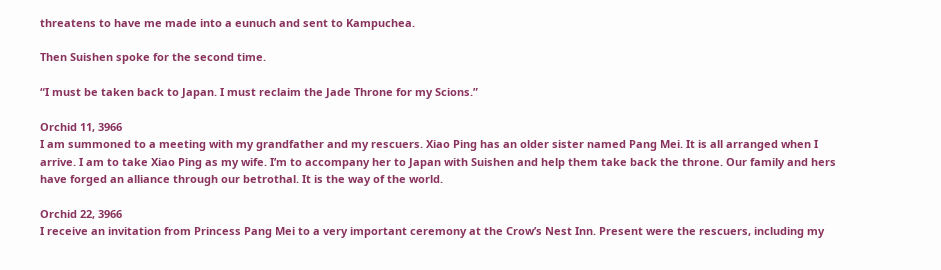threatens to have me made into a eunuch and sent to Kampuchea.

Then Suishen spoke for the second time.

“I must be taken back to Japan. I must reclaim the Jade Throne for my Scions.”

Orchid 11, 3966
I am summoned to a meeting with my grandfather and my rescuers. Xiao Ping has an older sister named Pang Mei. It is all arranged when I arrive. I am to take Xiao Ping as my wife. I’m to accompany her to Japan with Suishen and help them take back the throne. Our family and hers have forged an alliance through our betrothal. It is the way of the world.

Orchid 22, 3966
I receive an invitation from Princess Pang Mei to a very important ceremony at the Crow’s Nest Inn. Present were the rescuers, including my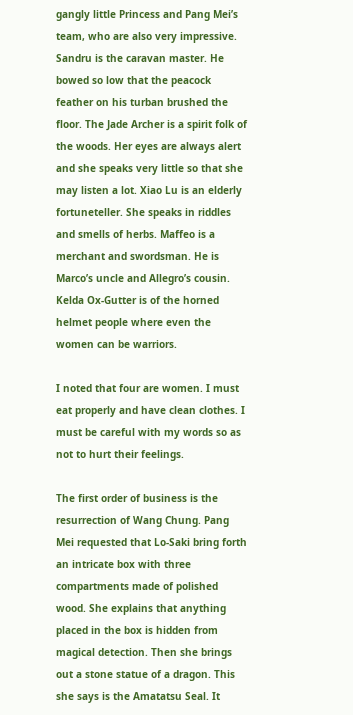gangly little Princess and Pang Mei’s team, who are also very impressive. Sandru is the caravan master. He bowed so low that the peacock feather on his turban brushed the floor. The Jade Archer is a spirit folk of the woods. Her eyes are always alert and she speaks very little so that she may listen a lot. Xiao Lu is an elderly fortuneteller. She speaks in riddles and smells of herbs. Maffeo is a merchant and swordsman. He is Marco’s uncle and Allegro’s cousin. Kelda Ox-Gutter is of the horned helmet people where even the women can be warriors.

I noted that four are women. I must eat properly and have clean clothes. I must be careful with my words so as not to hurt their feelings.

The first order of business is the resurrection of Wang Chung. Pang Mei requested that Lo-Saki bring forth an intricate box with three compartments made of polished wood. She explains that anything placed in the box is hidden from magical detection. Then she brings out a stone statue of a dragon. This she says is the Amatatsu Seal. It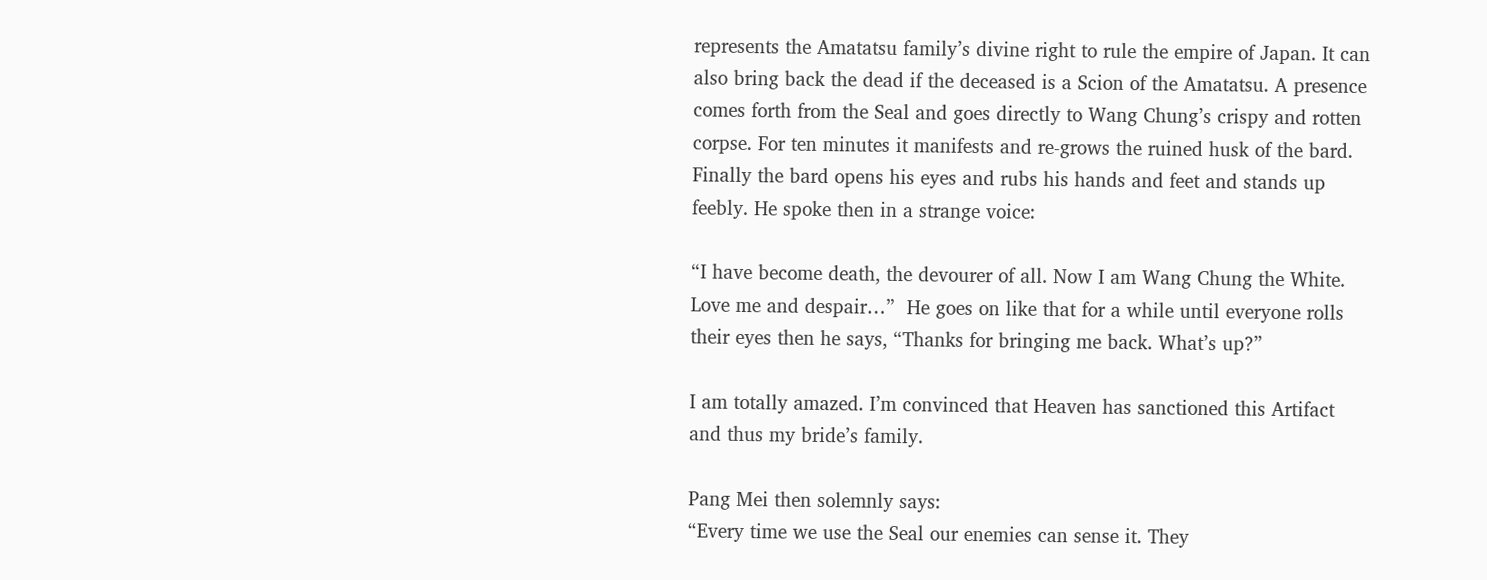represents the Amatatsu family’s divine right to rule the empire of Japan. It can also bring back the dead if the deceased is a Scion of the Amatatsu. A presence comes forth from the Seal and goes directly to Wang Chung’s crispy and rotten corpse. For ten minutes it manifests and re-grows the ruined husk of the bard. Finally the bard opens his eyes and rubs his hands and feet and stands up feebly. He spoke then in a strange voice:

“I have become death, the devourer of all. Now I am Wang Chung the White. Love me and despair…”  He goes on like that for a while until everyone rolls their eyes then he says, “Thanks for bringing me back. What’s up?”

I am totally amazed. I’m convinced that Heaven has sanctioned this Artifact and thus my bride’s family.

Pang Mei then solemnly says:
“Every time we use the Seal our enemies can sense it. They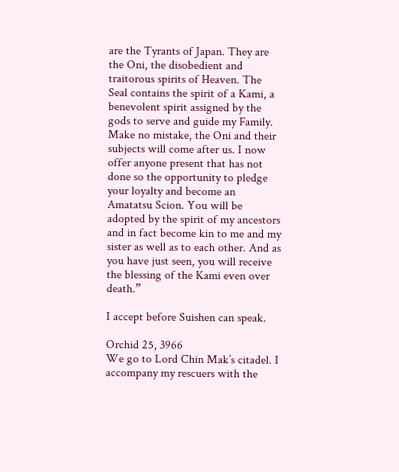are the Tyrants of Japan. They are the Oni, the disobedient and traitorous spirits of Heaven. The Seal contains the spirit of a Kami, a benevolent spirit assigned by the gods to serve and guide my Family. Make no mistake, the Oni and their subjects will come after us. I now offer anyone present that has not done so the opportunity to pledge your loyalty and become an Amatatsu Scion. You will be adopted by the spirit of my ancestors and in fact become kin to me and my sister as well as to each other. And as you have just seen, you will receive the blessing of the Kami even over death.”

I accept before Suishen can speak.

Orchid 25, 3966
We go to Lord Chin Mak’s citadel. I accompany my rescuers with the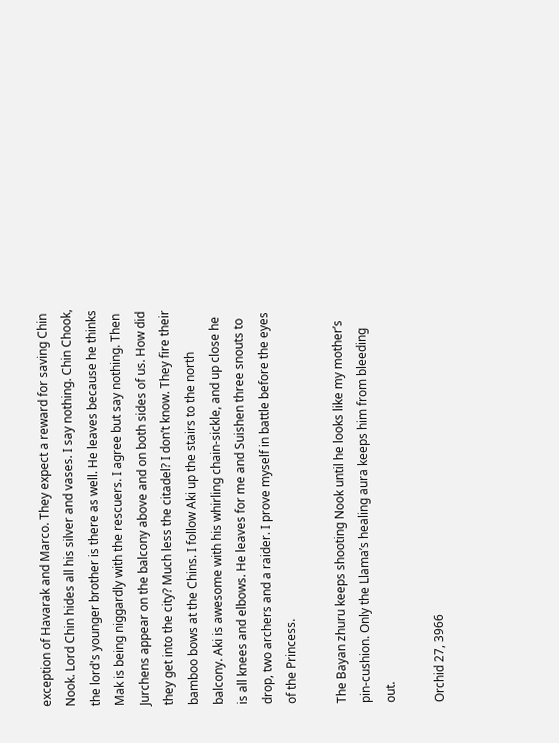exception of Havarak and Marco. They expect a reward for saving Chin Nook. Lord Chin hides all his silver and vases. I say nothing. Chin Chook, the lord's younger brother is there as well. He leaves because he thinks Mak is being niggardly with the rescuers. I agree but say nothing. Then Jurchens appear on the balcony above and on both sides of us. How did they get into the city? Much less the citadel? I don’t know. They fire their bamboo bows at the Chins. I follow Aki up the stairs to the north balcony. Aki is awesome with his whirling chain-sickle, and up close he is all knees and elbows. He leaves for me and Suishen three snouts to drop, two archers and a raider. I prove myself in battle before the eyes of the Princess.

The Bayan zhuru keeps shooting Nook until he looks like my mother’s pin-cushion. Only the Llama’s healing aura keeps him from bleeding out.

Orchid 27, 3966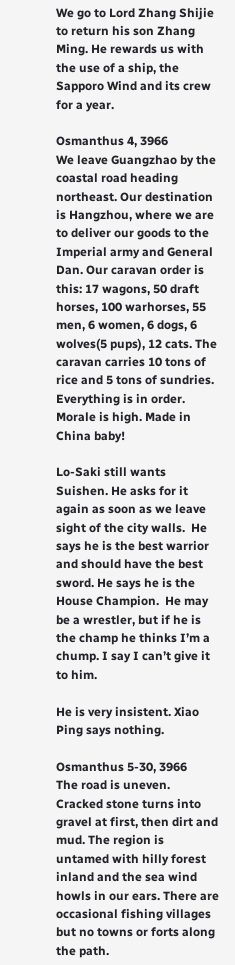We go to Lord Zhang Shijie to return his son Zhang Ming. He rewards us with the use of a ship, the Sapporo Wind and its crew for a year.

Osmanthus 4, 3966
We leave Guangzhao by the coastal road heading northeast. Our destination is Hangzhou, where we are to deliver our goods to the Imperial army and General Dan. Our caravan order is this: 17 wagons, 50 draft horses, 100 warhorses, 55 men, 6 women, 6 dogs, 6 wolves(5 pups), 12 cats. The caravan carries 10 tons of rice and 5 tons of sundries. Everything is in order. Morale is high. Made in China baby!

Lo-Saki still wants Suishen. He asks for it again as soon as we leave sight of the city walls.  He says he is the best warrior and should have the best sword. He says he is the House Champion.  He may be a wrestler, but if he is the champ he thinks I’m a chump. I say I can’t give it to him.

He is very insistent. Xiao Ping says nothing.

Osmanthus 5-30, 3966
The road is uneven. Cracked stone turns into gravel at first, then dirt and mud. The region is untamed with hilly forest inland and the sea wind howls in our ears. There are occasional fishing villages but no towns or forts along the path.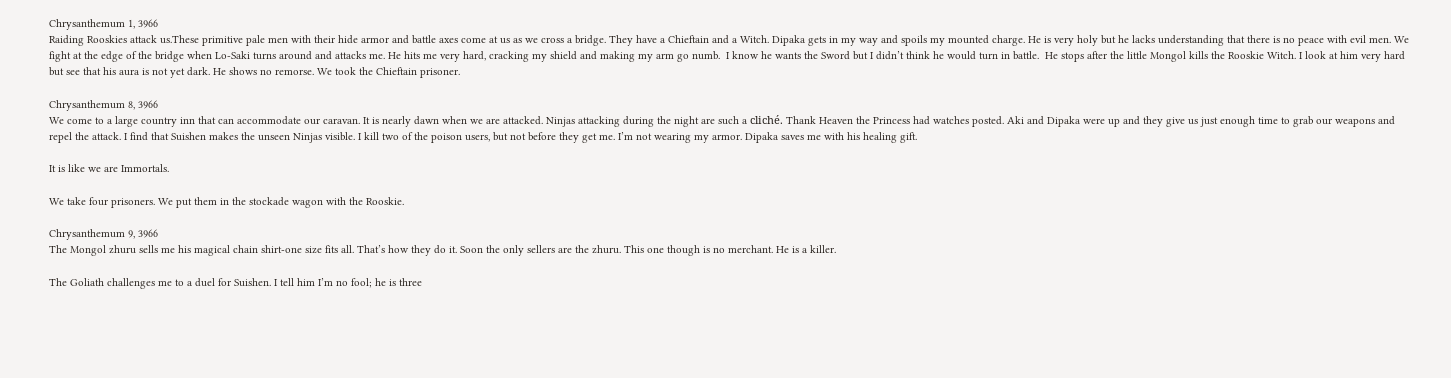Chrysanthemum 1, 3966
Raiding Rooskies attack us.These primitive pale men with their hide armor and battle axes come at us as we cross a bridge. They have a Chieftain and a Witch. Dipaka gets in my way and spoils my mounted charge. He is very holy but he lacks understanding that there is no peace with evil men. We fight at the edge of the bridge when Lo-Saki turns around and attacks me. He hits me very hard, cracking my shield and making my arm go numb.  I know he wants the Sword but I didn’t think he would turn in battle.  He stops after the little Mongol kills the Rooskie Witch. I look at him very hard but see that his aura is not yet dark. He shows no remorse. We took the Chieftain prisoner.

Chrysanthemum 8, 3966
We come to a large country inn that can accommodate our caravan. It is nearly dawn when we are attacked. Ninjas attacking during the night are such a cliché. Thank Heaven the Princess had watches posted. Aki and Dipaka were up and they give us just enough time to grab our weapons and repel the attack. I find that Suishen makes the unseen Ninjas visible. I kill two of the poison users, but not before they get me. I’m not wearing my armor. Dipaka saves me with his healing gift.

It is like we are Immortals.

We take four prisoners. We put them in the stockade wagon with the Rooskie.

Chrysanthemum 9, 3966
The Mongol zhuru sells me his magical chain shirt-one size fits all. That’s how they do it. Soon the only sellers are the zhuru. This one though is no merchant. He is a killer.

The Goliath challenges me to a duel for Suishen. I tell him I’m no fool; he is three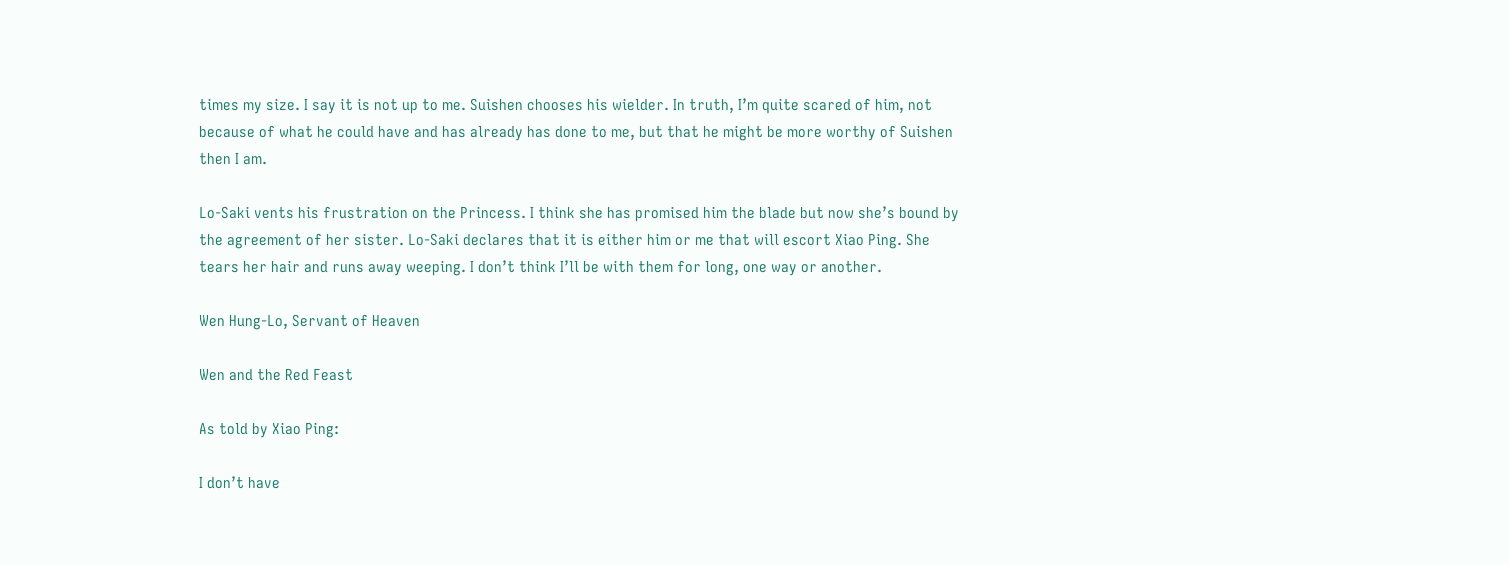times my size. I say it is not up to me. Suishen chooses his wielder. In truth, I’m quite scared of him, not because of what he could have and has already has done to me, but that he might be more worthy of Suishen then I am.

Lo-Saki vents his frustration on the Princess. I think she has promised him the blade but now she’s bound by the agreement of her sister. Lo-Saki declares that it is either him or me that will escort Xiao Ping. She tears her hair and runs away weeping. I don’t think I’ll be with them for long, one way or another.

Wen Hung-Lo, Servant of Heaven

Wen and the Red Feast

As told by Xiao Ping:

I don’t have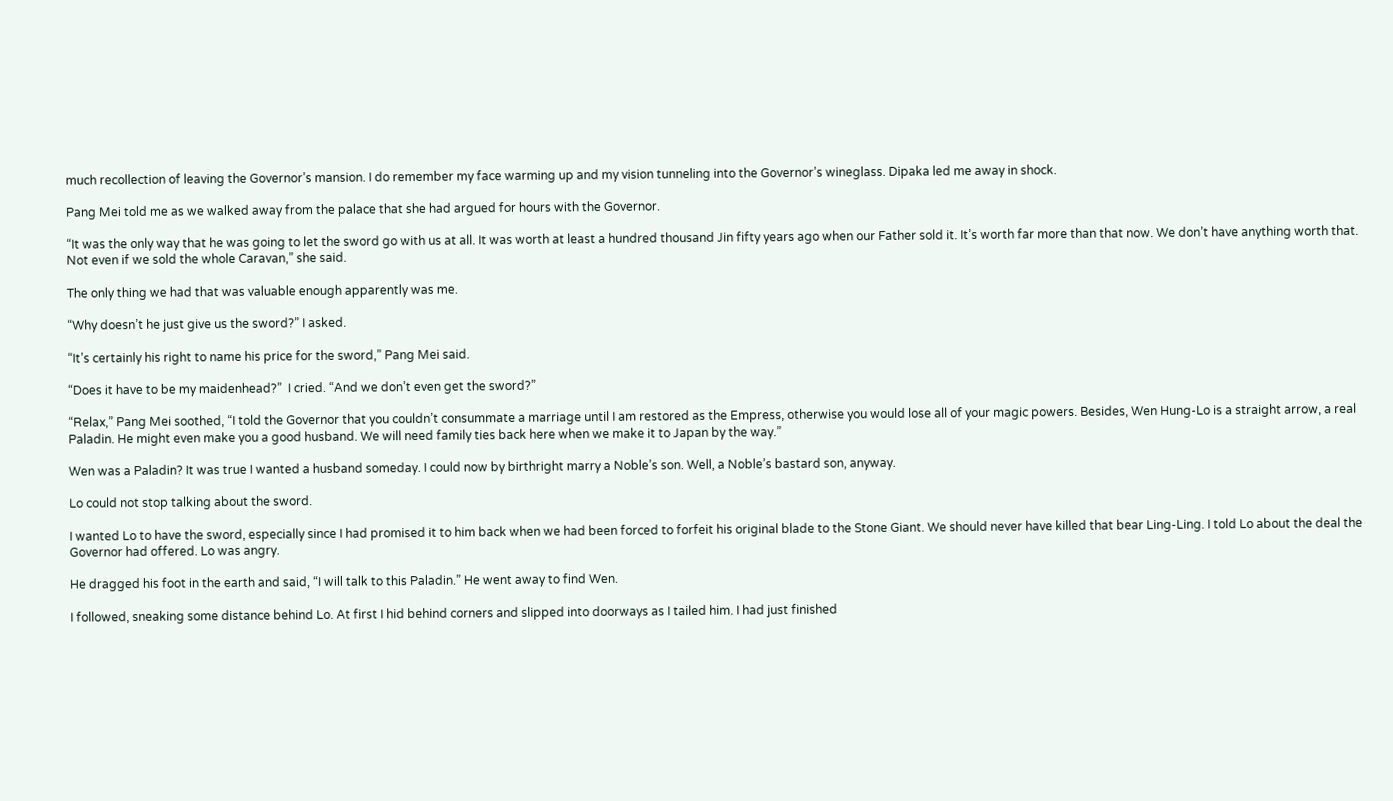much recollection of leaving the Governor’s mansion. I do remember my face warming up and my vision tunneling into the Governor’s wineglass. Dipaka led me away in shock.

Pang Mei told me as we walked away from the palace that she had argued for hours with the Governor.

“It was the only way that he was going to let the sword go with us at all. It was worth at least a hundred thousand Jin fifty years ago when our Father sold it. It’s worth far more than that now. We don’t have anything worth that. Not even if we sold the whole Caravan,” she said.

The only thing we had that was valuable enough apparently was me.

“Why doesn’t he just give us the sword?” I asked.

“It’s certainly his right to name his price for the sword,” Pang Mei said.

“Does it have to be my maidenhead?”  I cried. “And we don’t even get the sword?”

“Relax,” Pang Mei soothed, “I told the Governor that you couldn’t consummate a marriage until I am restored as the Empress, otherwise you would lose all of your magic powers. Besides, Wen Hung-Lo is a straight arrow, a real Paladin. He might even make you a good husband. We will need family ties back here when we make it to Japan by the way.”

Wen was a Paladin? It was true I wanted a husband someday. I could now by birthright marry a Noble’s son. Well, a Noble’s bastard son, anyway.

Lo could not stop talking about the sword.

I wanted Lo to have the sword, especially since I had promised it to him back when we had been forced to forfeit his original blade to the Stone Giant. We should never have killed that bear Ling-Ling. I told Lo about the deal the Governor had offered. Lo was angry.

He dragged his foot in the earth and said, “I will talk to this Paladin.” He went away to find Wen.

I followed, sneaking some distance behind Lo. At first I hid behind corners and slipped into doorways as I tailed him. I had just finished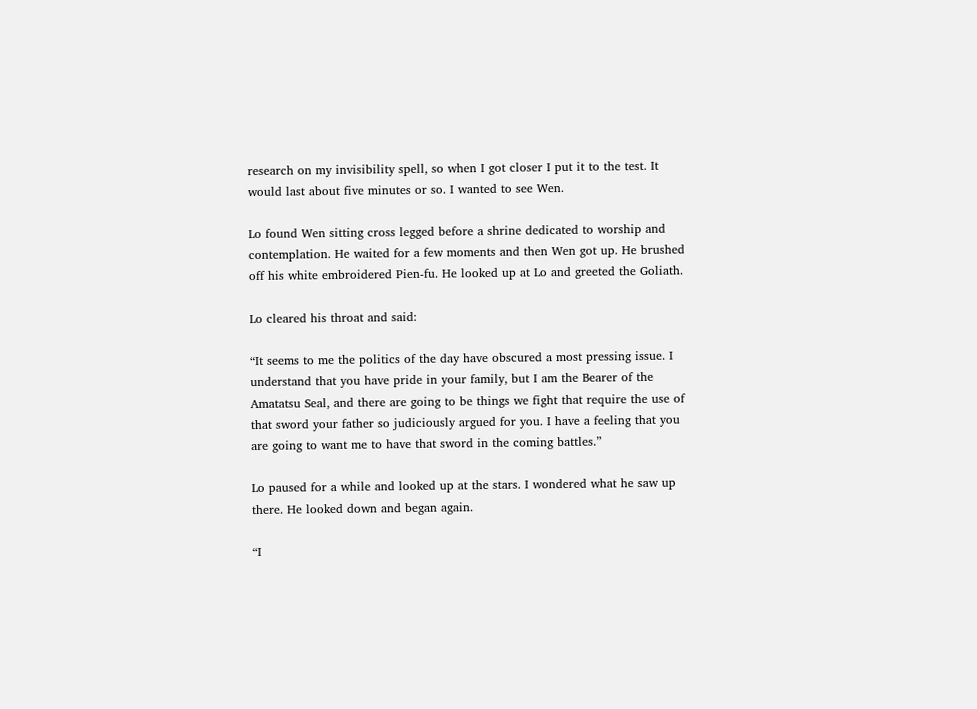research on my invisibility spell, so when I got closer I put it to the test. It would last about five minutes or so. I wanted to see Wen.

Lo found Wen sitting cross legged before a shrine dedicated to worship and contemplation. He waited for a few moments and then Wen got up. He brushed off his white embroidered Pien-fu. He looked up at Lo and greeted the Goliath.

Lo cleared his throat and said:

“It seems to me the politics of the day have obscured a most pressing issue. I understand that you have pride in your family, but I am the Bearer of the Amatatsu Seal, and there are going to be things we fight that require the use of that sword your father so judiciously argued for you. I have a feeling that you are going to want me to have that sword in the coming battles.”

Lo paused for a while and looked up at the stars. I wondered what he saw up there. He looked down and began again.

“I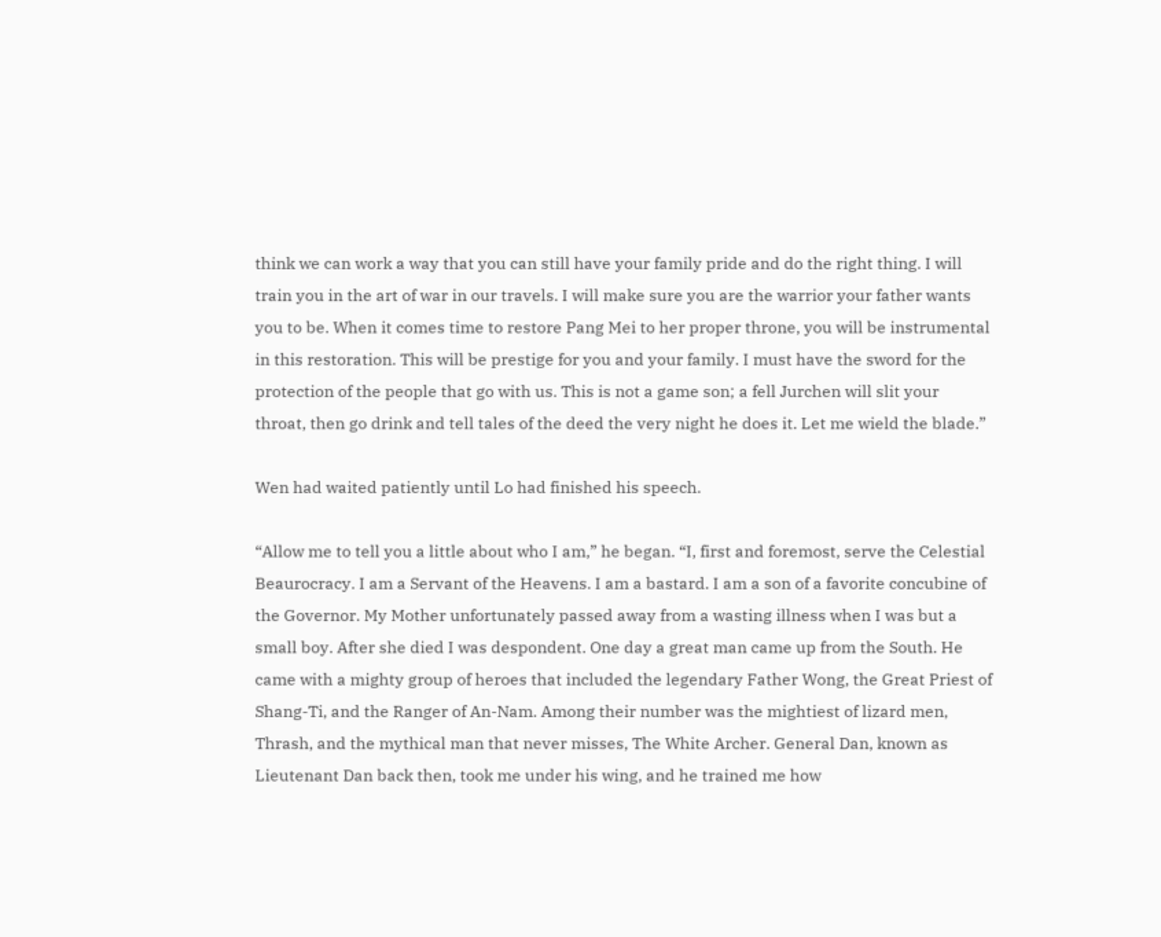think we can work a way that you can still have your family pride and do the right thing. I will train you in the art of war in our travels. I will make sure you are the warrior your father wants you to be. When it comes time to restore Pang Mei to her proper throne, you will be instrumental in this restoration. This will be prestige for you and your family. I must have the sword for the protection of the people that go with us. This is not a game son; a fell Jurchen will slit your throat, then go drink and tell tales of the deed the very night he does it. Let me wield the blade.”

Wen had waited patiently until Lo had finished his speech.

“Allow me to tell you a little about who I am,” he began. “I, first and foremost, serve the Celestial Beaurocracy. I am a Servant of the Heavens. I am a bastard. I am a son of a favorite concubine of the Governor. My Mother unfortunately passed away from a wasting illness when I was but a small boy. After she died I was despondent. One day a great man came up from the South. He came with a mighty group of heroes that included the legendary Father Wong, the Great Priest of Shang-Ti, and the Ranger of An-Nam. Among their number was the mightiest of lizard men, Thrash, and the mythical man that never misses, The White Archer. General Dan, known as Lieutenant Dan back then, took me under his wing, and he trained me how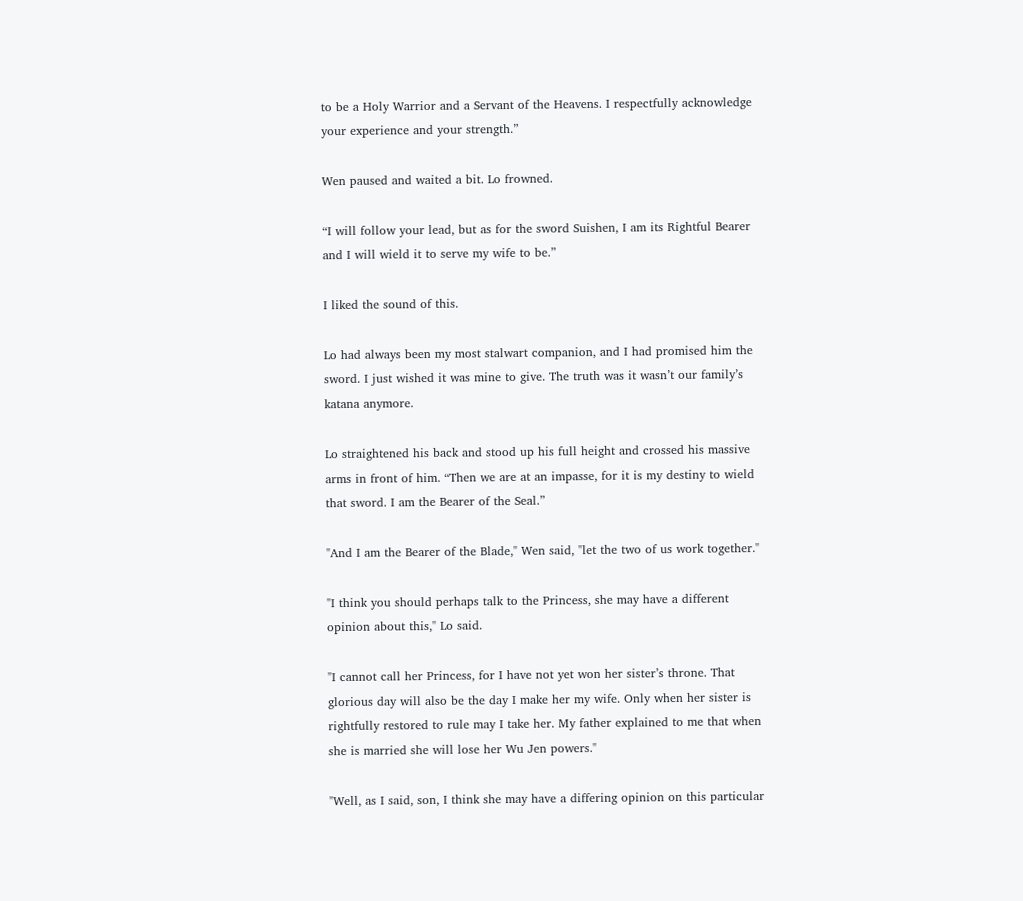to be a Holy Warrior and a Servant of the Heavens. I respectfully acknowledge your experience and your strength.”

Wen paused and waited a bit. Lo frowned.

“I will follow your lead, but as for the sword Suishen, I am its Rightful Bearer and I will wield it to serve my wife to be.”

I liked the sound of this.

Lo had always been my most stalwart companion, and I had promised him the sword. I just wished it was mine to give. The truth was it wasn’t our family’s katana anymore.

Lo straightened his back and stood up his full height and crossed his massive arms in front of him. “Then we are at an impasse, for it is my destiny to wield that sword. I am the Bearer of the Seal.”

"And I am the Bearer of the Blade," Wen said, "let the two of us work together."

"I think you should perhaps talk to the Princess, she may have a different opinion about this," Lo said.

"I cannot call her Princess, for I have not yet won her sister’s throne. That glorious day will also be the day I make her my wife. Only when her sister is rightfully restored to rule may I take her. My father explained to me that when she is married she will lose her Wu Jen powers."

"Well, as I said, son, I think she may have a differing opinion on this particular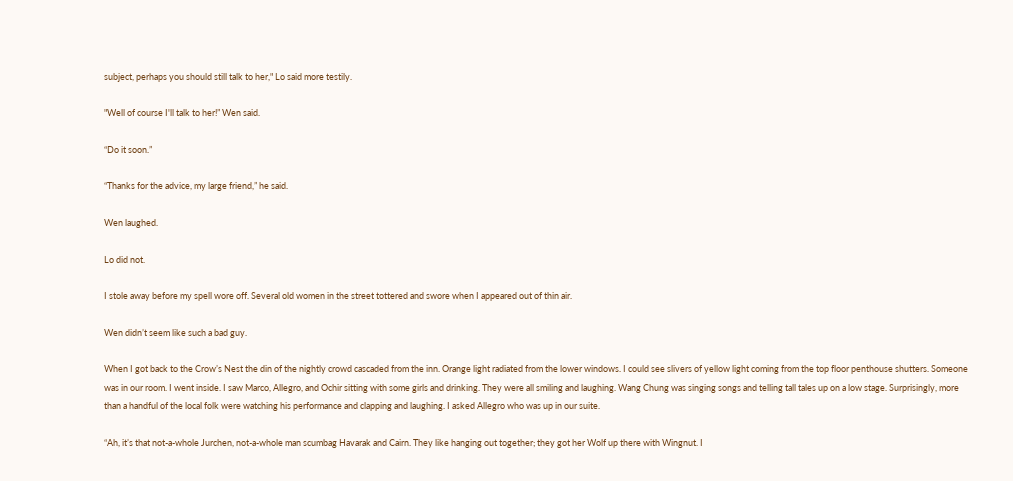subject, perhaps you should still talk to her," Lo said more testily.

"Well of course I'll talk to her!” Wen said.

“Do it soon.”

“Thanks for the advice, my large friend,” he said.

Wen laughed.

Lo did not.

I stole away before my spell wore off. Several old women in the street tottered and swore when I appeared out of thin air.

Wen didn’t seem like such a bad guy.

When I got back to the Crow’s Nest the din of the nightly crowd cascaded from the inn. Orange light radiated from the lower windows. I could see slivers of yellow light coming from the top floor penthouse shutters. Someone was in our room. I went inside. I saw Marco, Allegro, and Ochir sitting with some girls and drinking. They were all smiling and laughing. Wang Chung was singing songs and telling tall tales up on a low stage. Surprisingly, more than a handful of the local folk were watching his performance and clapping and laughing. I asked Allegro who was up in our suite.

“Ah, it’s that not-a-whole Jurchen, not-a-whole man scumbag Havarak and Cairn. They like hanging out together; they got her Wolf up there with Wingnut. I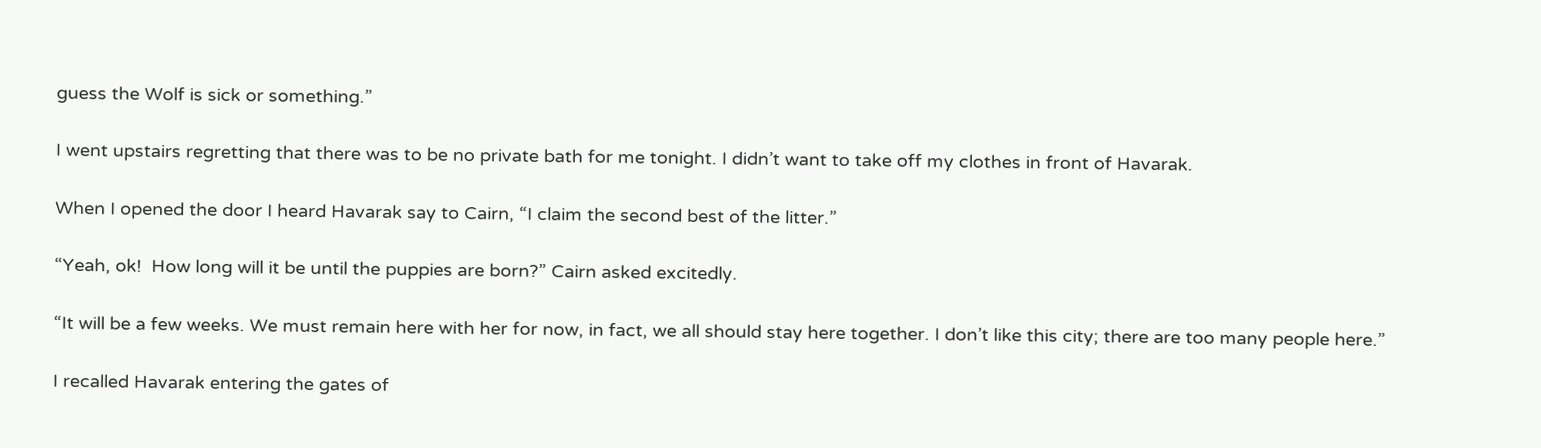guess the Wolf is sick or something.”

I went upstairs regretting that there was to be no private bath for me tonight. I didn’t want to take off my clothes in front of Havarak.

When I opened the door I heard Havarak say to Cairn, “I claim the second best of the litter.”

“Yeah, ok!  How long will it be until the puppies are born?” Cairn asked excitedly.

“It will be a few weeks. We must remain here with her for now, in fact, we all should stay here together. I don’t like this city; there are too many people here.”

I recalled Havarak entering the gates of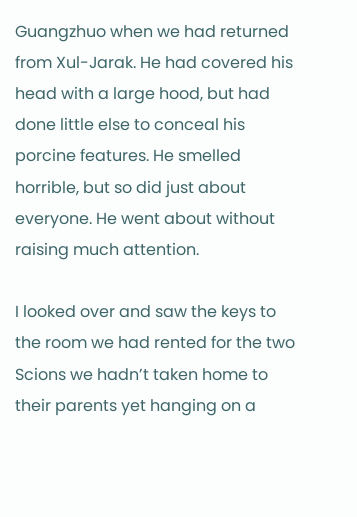Guangzhuo when we had returned from Xul-Jarak. He had covered his head with a large hood, but had done little else to conceal his porcine features. He smelled horrible, but so did just about everyone. He went about without raising much attention.

I looked over and saw the keys to the room we had rented for the two Scions we hadn’t taken home to their parents yet hanging on a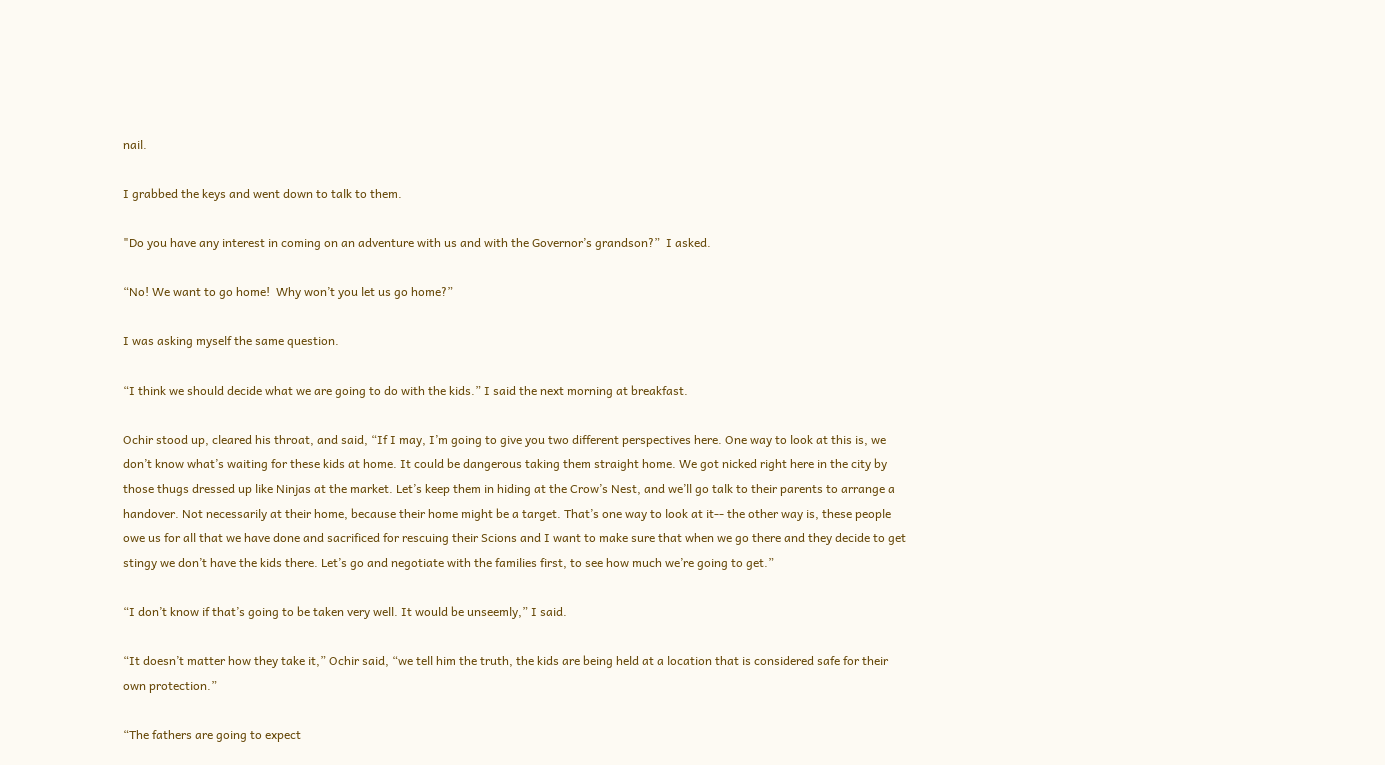nail.

I grabbed the keys and went down to talk to them.

"Do you have any interest in coming on an adventure with us and with the Governor’s grandson?”  I asked.

“No! We want to go home!  Why won’t you let us go home?”

I was asking myself the same question.

“I think we should decide what we are going to do with the kids.” I said the next morning at breakfast.

Ochir stood up, cleared his throat, and said, “If I may, I’m going to give you two different perspectives here. One way to look at this is, we don’t know what’s waiting for these kids at home. It could be dangerous taking them straight home. We got nicked right here in the city by those thugs dressed up like Ninjas at the market. Let’s keep them in hiding at the Crow’s Nest, and we’ll go talk to their parents to arrange a handover. Not necessarily at their home, because their home might be a target. That’s one way to look at it-- the other way is, these people owe us for all that we have done and sacrificed for rescuing their Scions and I want to make sure that when we go there and they decide to get stingy we don’t have the kids there. Let’s go and negotiate with the families first, to see how much we’re going to get.”

“I don’t know if that’s going to be taken very well. It would be unseemly,” I said.

“It doesn’t matter how they take it,” Ochir said, “we tell him the truth, the kids are being held at a location that is considered safe for their own protection.”

“The fathers are going to expect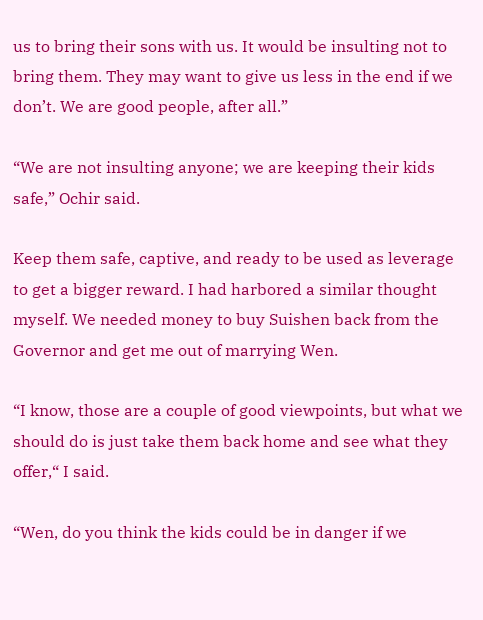us to bring their sons with us. It would be insulting not to bring them. They may want to give us less in the end if we don’t. We are good people, after all.”

“We are not insulting anyone; we are keeping their kids safe,” Ochir said.

Keep them safe, captive, and ready to be used as leverage to get a bigger reward. I had harbored a similar thought myself. We needed money to buy Suishen back from the Governor and get me out of marrying Wen.

“I know, those are a couple of good viewpoints, but what we should do is just take them back home and see what they offer,“ I said.

“Wen, do you think the kids could be in danger if we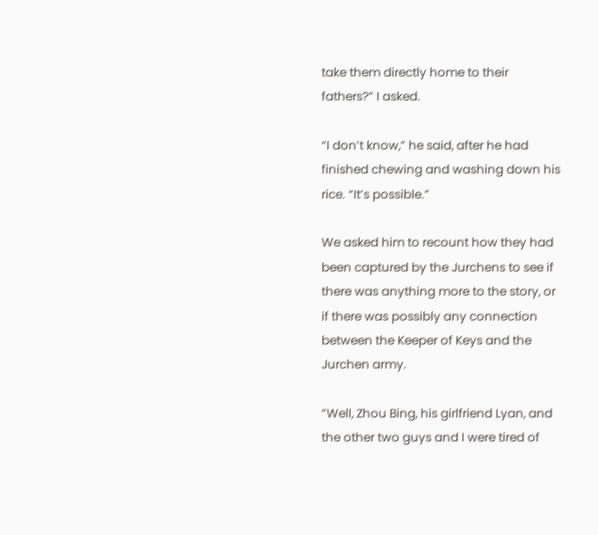take them directly home to their fathers?” I asked.

“I don’t know,” he said, after he had finished chewing and washing down his rice. “It’s possible.”

We asked him to recount how they had been captured by the Jurchens to see if there was anything more to the story, or if there was possibly any connection between the Keeper of Keys and the Jurchen army.

”Well, Zhou Bing, his girlfriend Lyan, and the other two guys and I were tired of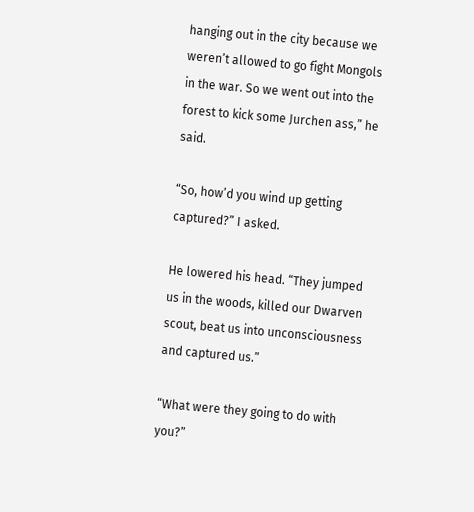hanging out in the city because we weren’t allowed to go fight Mongols in the war. So we went out into the forest to kick some Jurchen ass,” he said.

“So, how’d you wind up getting captured?” I asked.

He lowered his head. “They jumped us in the woods, killed our Dwarven scout, beat us into unconsciousness and captured us.”

“What were they going to do with you?”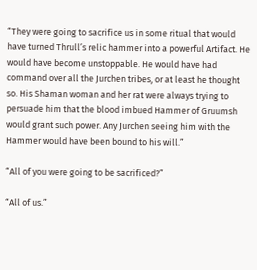“They were going to sacrifice us in some ritual that would have turned Thrull’s relic hammer into a powerful Artifact. He would have become unstoppable. He would have had command over all the Jurchen tribes, or at least he thought so. His Shaman woman and her rat were always trying to persuade him that the blood imbued Hammer of Gruumsh would grant such power. Any Jurchen seeing him with the Hammer would have been bound to his will.”

“All of you were going to be sacrificed?”

“All of us.”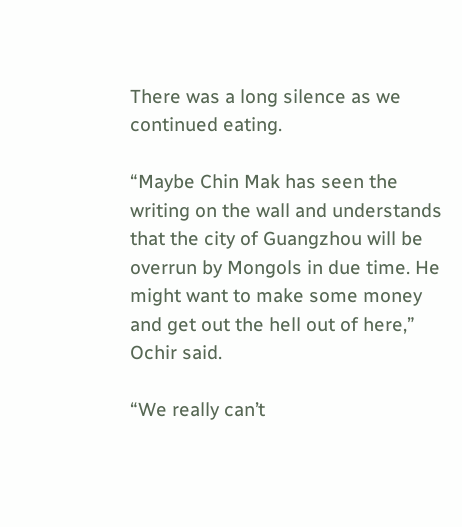There was a long silence as we continued eating.

“Maybe Chin Mak has seen the writing on the wall and understands that the city of Guangzhou will be overrun by Mongols in due time. He might want to make some money and get out the hell out of here,” Ochir said.

“We really can’t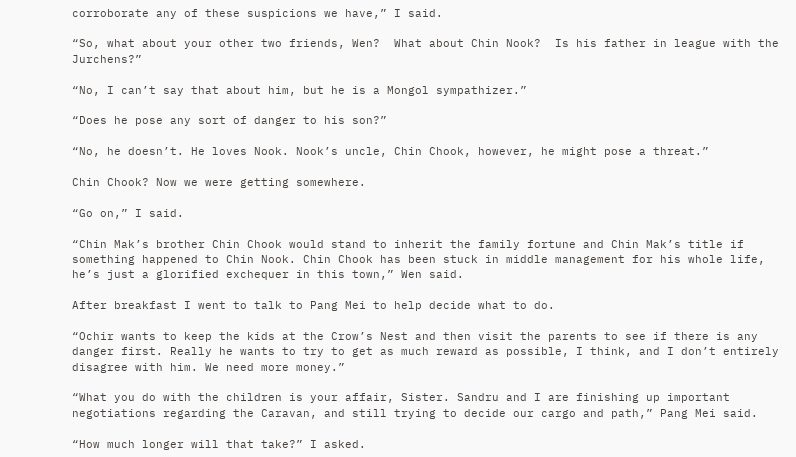corroborate any of these suspicions we have,” I said.

“So, what about your other two friends, Wen?  What about Chin Nook?  Is his father in league with the Jurchens?”

“No, I can’t say that about him, but he is a Mongol sympathizer.”

“Does he pose any sort of danger to his son?”

“No, he doesn’t. He loves Nook. Nook’s uncle, Chin Chook, however, he might pose a threat.”

Chin Chook? Now we were getting somewhere.

“Go on,” I said.

“Chin Mak’s brother Chin Chook would stand to inherit the family fortune and Chin Mak’s title if something happened to Chin Nook. Chin Chook has been stuck in middle management for his whole life, he’s just a glorified exchequer in this town,” Wen said.

After breakfast I went to talk to Pang Mei to help decide what to do.

“Ochir wants to keep the kids at the Crow’s Nest and then visit the parents to see if there is any danger first. Really he wants to try to get as much reward as possible, I think, and I don’t entirely disagree with him. We need more money.”

“What you do with the children is your affair, Sister. Sandru and I are finishing up important negotiations regarding the Caravan, and still trying to decide our cargo and path,” Pang Mei said.

“How much longer will that take?” I asked.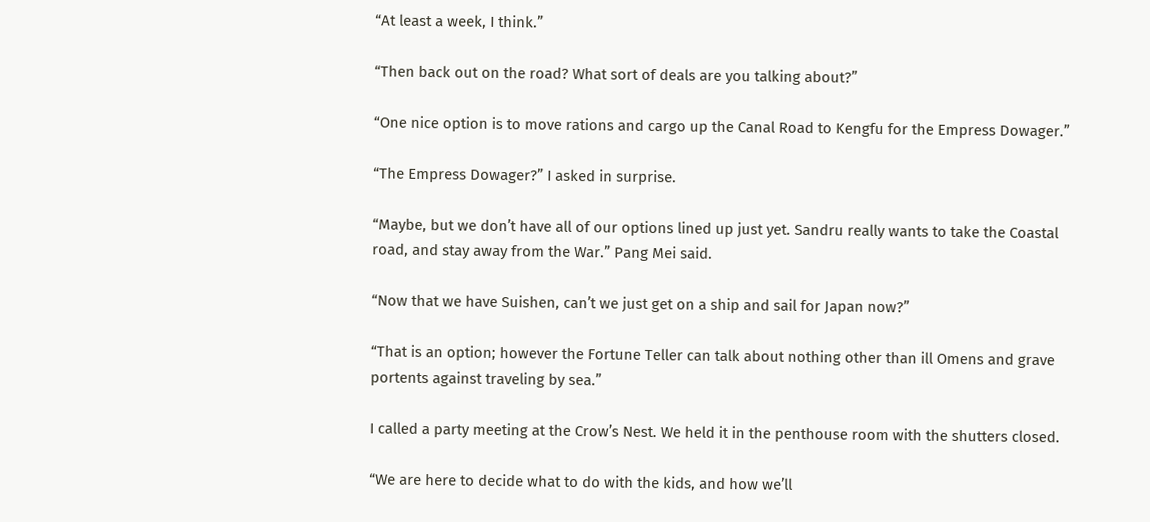“At least a week, I think.”

“Then back out on the road? What sort of deals are you talking about?”

“One nice option is to move rations and cargo up the Canal Road to Kengfu for the Empress Dowager.”

“The Empress Dowager?” I asked in surprise.

“Maybe, but we don’t have all of our options lined up just yet. Sandru really wants to take the Coastal road, and stay away from the War.” Pang Mei said.

“Now that we have Suishen, can’t we just get on a ship and sail for Japan now?”

“That is an option; however the Fortune Teller can talk about nothing other than ill Omens and grave portents against traveling by sea.”

I called a party meeting at the Crow’s Nest. We held it in the penthouse room with the shutters closed.

“We are here to decide what to do with the kids, and how we’ll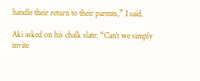handle their return to their parents,” I said.

Aki asked on his chalk slate: “Can’t we simply invite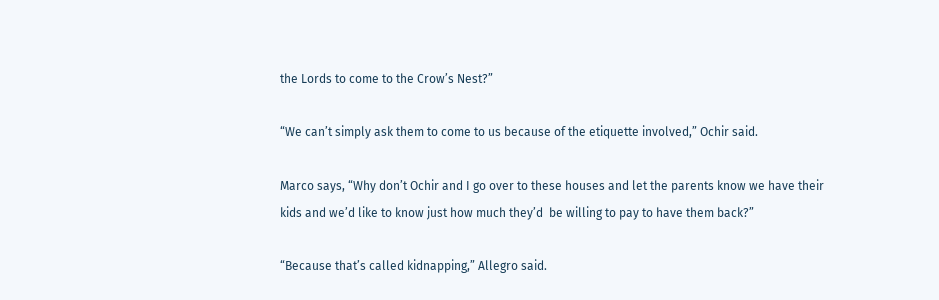the Lords to come to the Crow’s Nest?”

“We can’t simply ask them to come to us because of the etiquette involved,” Ochir said.

Marco says, “Why don’t Ochir and I go over to these houses and let the parents know we have their kids and we’d like to know just how much they’d  be willing to pay to have them back?”

“Because that’s called kidnapping,” Allegro said.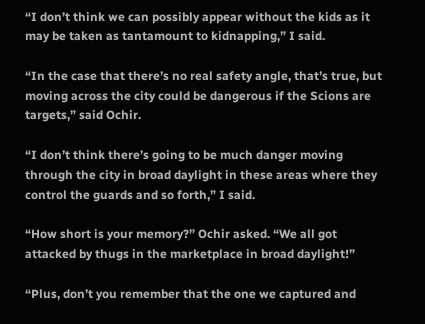“I don’t think we can possibly appear without the kids as it may be taken as tantamount to kidnapping,” I said.

“In the case that there’s no real safety angle, that’s true, but moving across the city could be dangerous if the Scions are targets,” said Ochir.

“I don’t think there’s going to be much danger moving through the city in broad daylight in these areas where they control the guards and so forth,” I said.

“How short is your memory?” Ochir asked. “We all got attacked by thugs in the marketplace in broad daylight!”

“Plus, don’t you remember that the one we captured and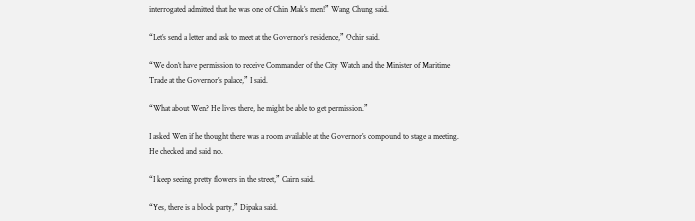interrogated admitted that he was one of Chin Mak’s men!” Wang Chung said.

“Let’s send a letter and ask to meet at the Governor’s residence,” Ochir said.

“We don’t have permission to receive Commander of the City Watch and the Minister of Maritime Trade at the Governor’s palace,” I said.

“What about Wen? He lives there, he might be able to get permission.”

I asked Wen if he thought there was a room available at the Governor’s compound to stage a meeting. He checked and said no.

“I keep seeing pretty flowers in the street,” Cairn said.

“Yes, there is a block party,” Dipaka said.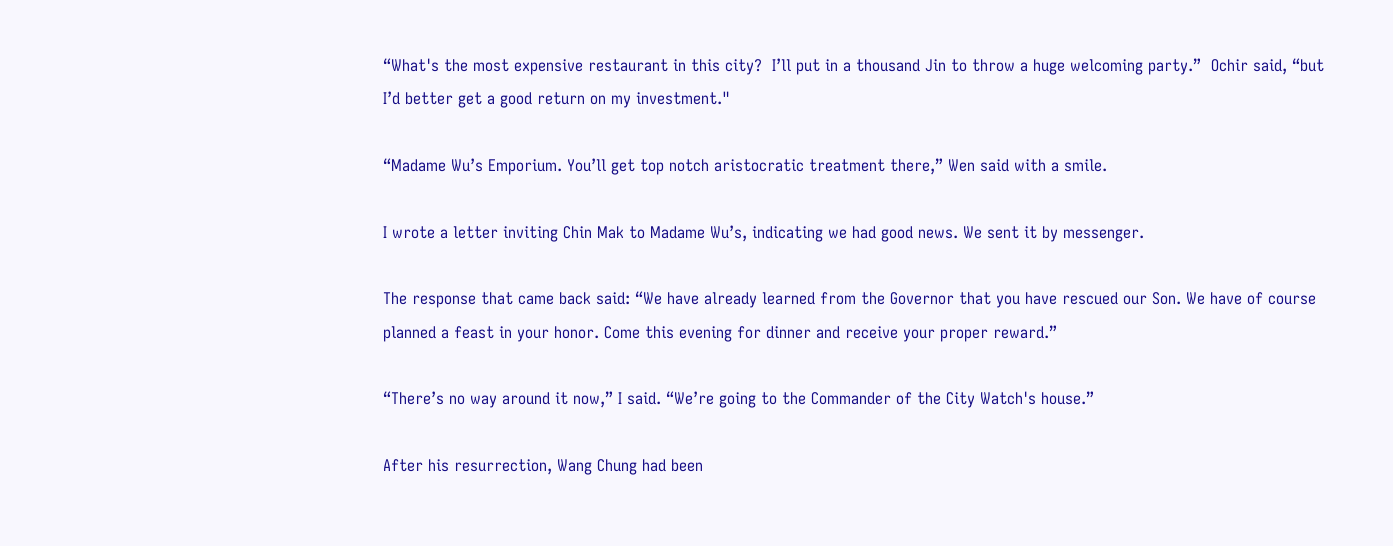“What's the most expensive restaurant in this city?  I’ll put in a thousand Jin to throw a huge welcoming party.”  Ochir said, “but I’d better get a good return on my investment."

“Madame Wu’s Emporium. You’ll get top notch aristocratic treatment there,” Wen said with a smile.

I wrote a letter inviting Chin Mak to Madame Wu’s, indicating we had good news. We sent it by messenger.

The response that came back said: “We have already learned from the Governor that you have rescued our Son. We have of course planned a feast in your honor. Come this evening for dinner and receive your proper reward.”

“There’s no way around it now,” I said. “We’re going to the Commander of the City Watch's house.”

After his resurrection, Wang Chung had been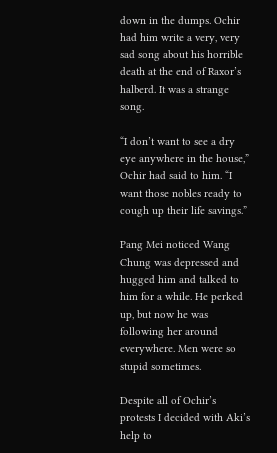down in the dumps. Ochir had him write a very, very sad song about his horrible death at the end of Raxor’s halberd. It was a strange song.

“I don’t want to see a dry eye anywhere in the house,” Ochir had said to him. “I want those nobles ready to cough up their life savings.”

Pang Mei noticed Wang Chung was depressed and hugged him and talked to him for a while. He perked up, but now he was following her around everywhere. Men were so stupid sometimes.

Despite all of Ochir’s protests I decided with Aki’s help to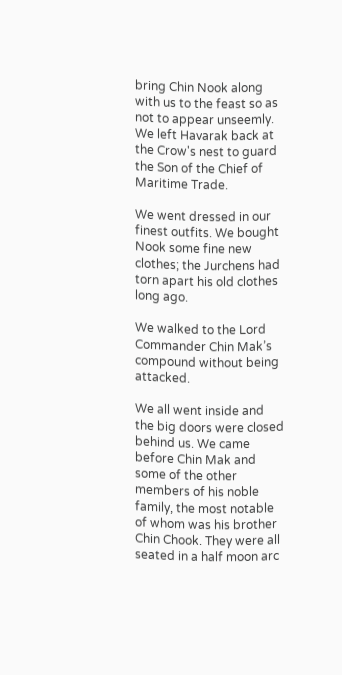bring Chin Nook along with us to the feast so as not to appear unseemly. We left Havarak back at the Crow's nest to guard the Son of the Chief of Maritime Trade.

We went dressed in our finest outfits. We bought Nook some fine new clothes; the Jurchens had torn apart his old clothes long ago.

We walked to the Lord Commander Chin Mak’s compound without being attacked.

We all went inside and the big doors were closed behind us. We came before Chin Mak and some of the other members of his noble family, the most notable of whom was his brother Chin Chook. They were all seated in a half moon arc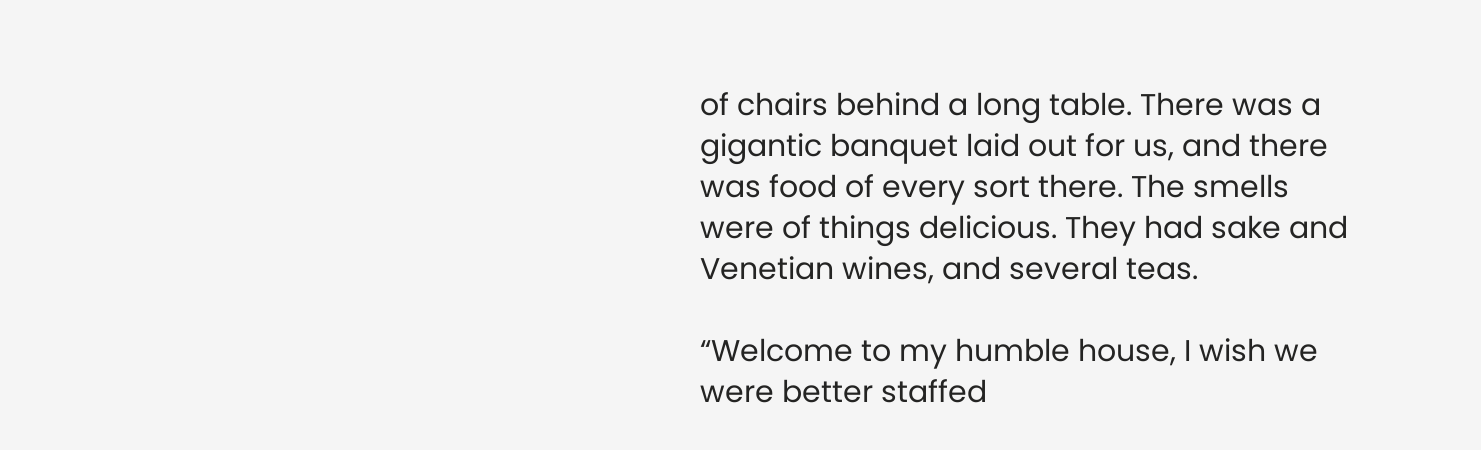of chairs behind a long table. There was a gigantic banquet laid out for us, and there was food of every sort there. The smells were of things delicious. They had sake and Venetian wines, and several teas.

“Welcome to my humble house, I wish we were better staffed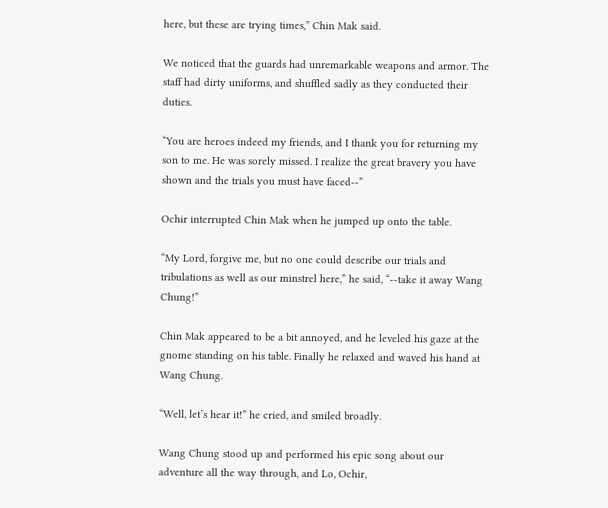here, but these are trying times,” Chin Mak said.

We noticed that the guards had unremarkable weapons and armor. The staff had dirty uniforms, and shuffled sadly as they conducted their duties.

“You are heroes indeed my friends, and I thank you for returning my son to me. He was sorely missed. I realize the great bravery you have shown and the trials you must have faced--”

Ochir interrupted Chin Mak when he jumped up onto the table.

“My Lord, forgive me, but no one could describe our trials and tribulations as well as our minstrel here,” he said, “--take it away Wang Chung!”

Chin Mak appeared to be a bit annoyed, and he leveled his gaze at the gnome standing on his table. Finally he relaxed and waved his hand at Wang Chung.

“Well, let’s hear it!” he cried, and smiled broadly.

Wang Chung stood up and performed his epic song about our adventure all the way through, and Lo, Ochir,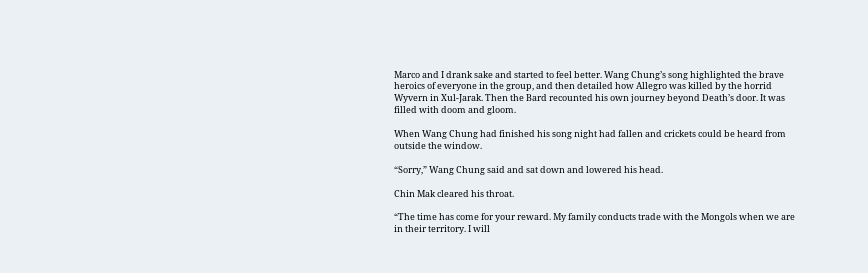Marco and I drank sake and started to feel better. Wang Chung’s song highlighted the brave heroics of everyone in the group, and then detailed how Allegro was killed by the horrid Wyvern in Xul-Jarak. Then the Bard recounted his own journey beyond Death’s door. It was filled with doom and gloom.

When Wang Chung had finished his song night had fallen and crickets could be heard from outside the window.

“Sorry,” Wang Chung said and sat down and lowered his head.

Chin Mak cleared his throat.

“The time has come for your reward. My family conducts trade with the Mongols when we are in their territory. I will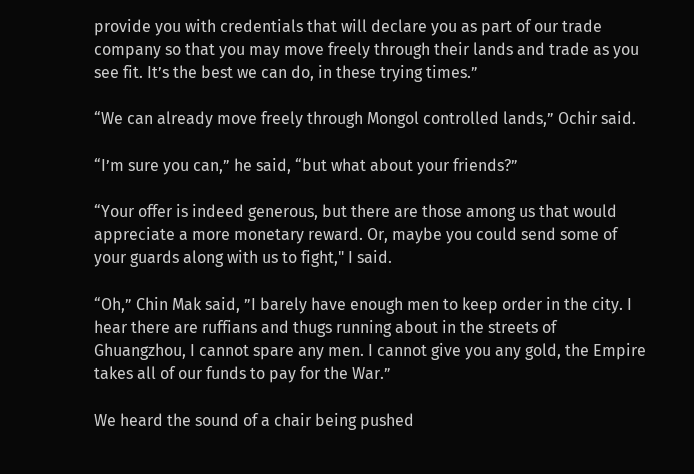provide you with credentials that will declare you as part of our trade company so that you may move freely through their lands and trade as you see fit. It’s the best we can do, in these trying times.”

“We can already move freely through Mongol controlled lands,” Ochir said.

“I’m sure you can,” he said, “but what about your friends?”

“Your offer is indeed generous, but there are those among us that would appreciate a more monetary reward. Or, maybe you could send some of your guards along with us to fight," I said.

“Oh,” Chin Mak said, ”I barely have enough men to keep order in the city. I hear there are ruffians and thugs running about in the streets of Ghuangzhou, I cannot spare any men. I cannot give you any gold, the Empire takes all of our funds to pay for the War.”

We heard the sound of a chair being pushed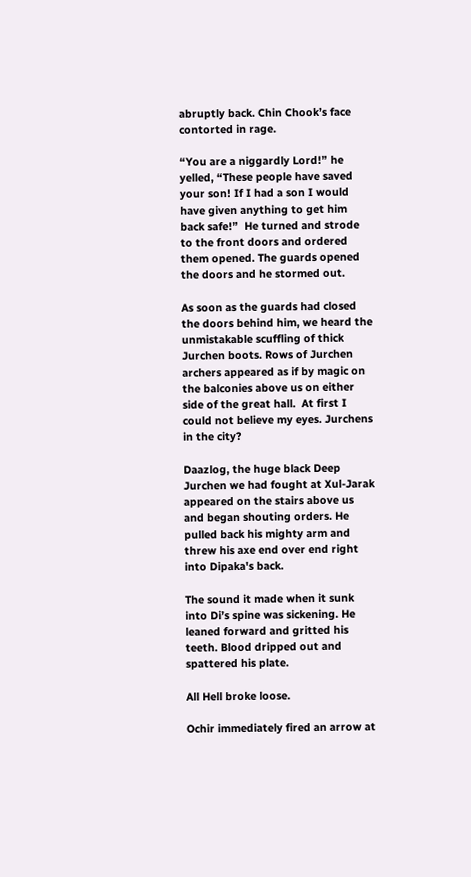abruptly back. Chin Chook’s face contorted in rage.

“You are a niggardly Lord!” he yelled, “These people have saved your son! If I had a son I would have given anything to get him back safe!”  He turned and strode to the front doors and ordered them opened. The guards opened the doors and he stormed out.

As soon as the guards had closed the doors behind him, we heard the unmistakable scuffling of thick Jurchen boots. Rows of Jurchen archers appeared as if by magic on the balconies above us on either side of the great hall.  At first I could not believe my eyes. Jurchens in the city?

Daazlog, the huge black Deep Jurchen we had fought at Xul-Jarak appeared on the stairs above us and began shouting orders. He pulled back his mighty arm and threw his axe end over end right into Dipaka's back.

The sound it made when it sunk into Di’s spine was sickening. He leaned forward and gritted his teeth. Blood dripped out and spattered his plate.

All Hell broke loose.

Ochir immediately fired an arrow at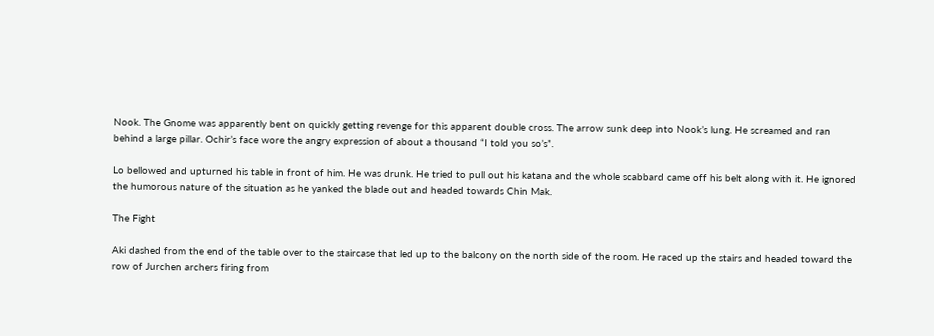Nook. The Gnome was apparently bent on quickly getting revenge for this apparent double cross. The arrow sunk deep into Nook’s lung. He screamed and ran behind a large pillar. Ochir’s face wore the angry expression of about a thousand “I told you so’s”.

Lo bellowed and upturned his table in front of him. He was drunk. He tried to pull out his katana and the whole scabbard came off his belt along with it. He ignored the humorous nature of the situation as he yanked the blade out and headed towards Chin Mak.

The Fight

Aki dashed from the end of the table over to the staircase that led up to the balcony on the north side of the room. He raced up the stairs and headed toward the row of Jurchen archers firing from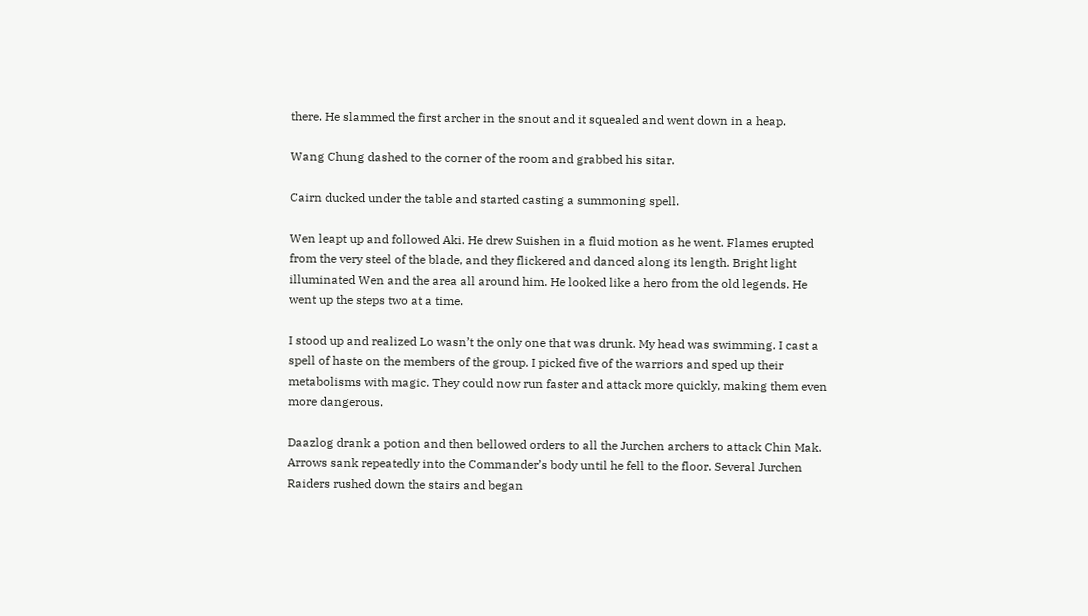there. He slammed the first archer in the snout and it squealed and went down in a heap.

Wang Chung dashed to the corner of the room and grabbed his sitar.

Cairn ducked under the table and started casting a summoning spell.

Wen leapt up and followed Aki. He drew Suishen in a fluid motion as he went. Flames erupted from the very steel of the blade, and they flickered and danced along its length. Bright light illuminated Wen and the area all around him. He looked like a hero from the old legends. He went up the steps two at a time.

I stood up and realized Lo wasn’t the only one that was drunk. My head was swimming. I cast a spell of haste on the members of the group. I picked five of the warriors and sped up their metabolisms with magic. They could now run faster and attack more quickly, making them even more dangerous.

Daazlog drank a potion and then bellowed orders to all the Jurchen archers to attack Chin Mak. Arrows sank repeatedly into the Commander’s body until he fell to the floor. Several Jurchen Raiders rushed down the stairs and began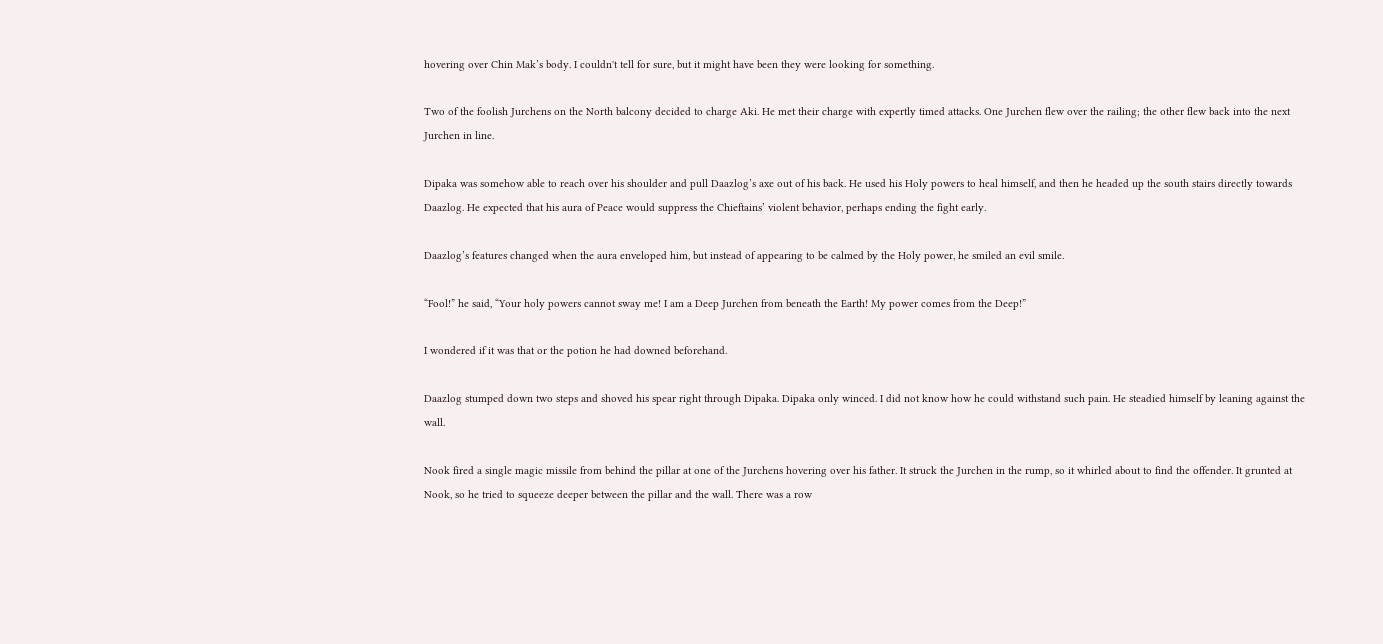hovering over Chin Mak’s body. I couldn't tell for sure, but it might have been they were looking for something.

Two of the foolish Jurchens on the North balcony decided to charge Aki. He met their charge with expertly timed attacks. One Jurchen flew over the railing; the other flew back into the next Jurchen in line.

Dipaka was somehow able to reach over his shoulder and pull Daazlog’s axe out of his back. He used his Holy powers to heal himself, and then he headed up the south stairs directly towards Daazlog. He expected that his aura of Peace would suppress the Chieftains’ violent behavior, perhaps ending the fight early.

Daazlog’s features changed when the aura enveloped him, but instead of appearing to be calmed by the Holy power, he smiled an evil smile.

“Fool!” he said, “Your holy powers cannot sway me! I am a Deep Jurchen from beneath the Earth! My power comes from the Deep!”

I wondered if it was that or the potion he had downed beforehand.

Daazlog stumped down two steps and shoved his spear right through Dipaka. Dipaka only winced. I did not know how he could withstand such pain. He steadied himself by leaning against the wall.

Nook fired a single magic missile from behind the pillar at one of the Jurchens hovering over his father. It struck the Jurchen in the rump, so it whirled about to find the offender. It grunted at Nook, so he tried to squeeze deeper between the pillar and the wall. There was a row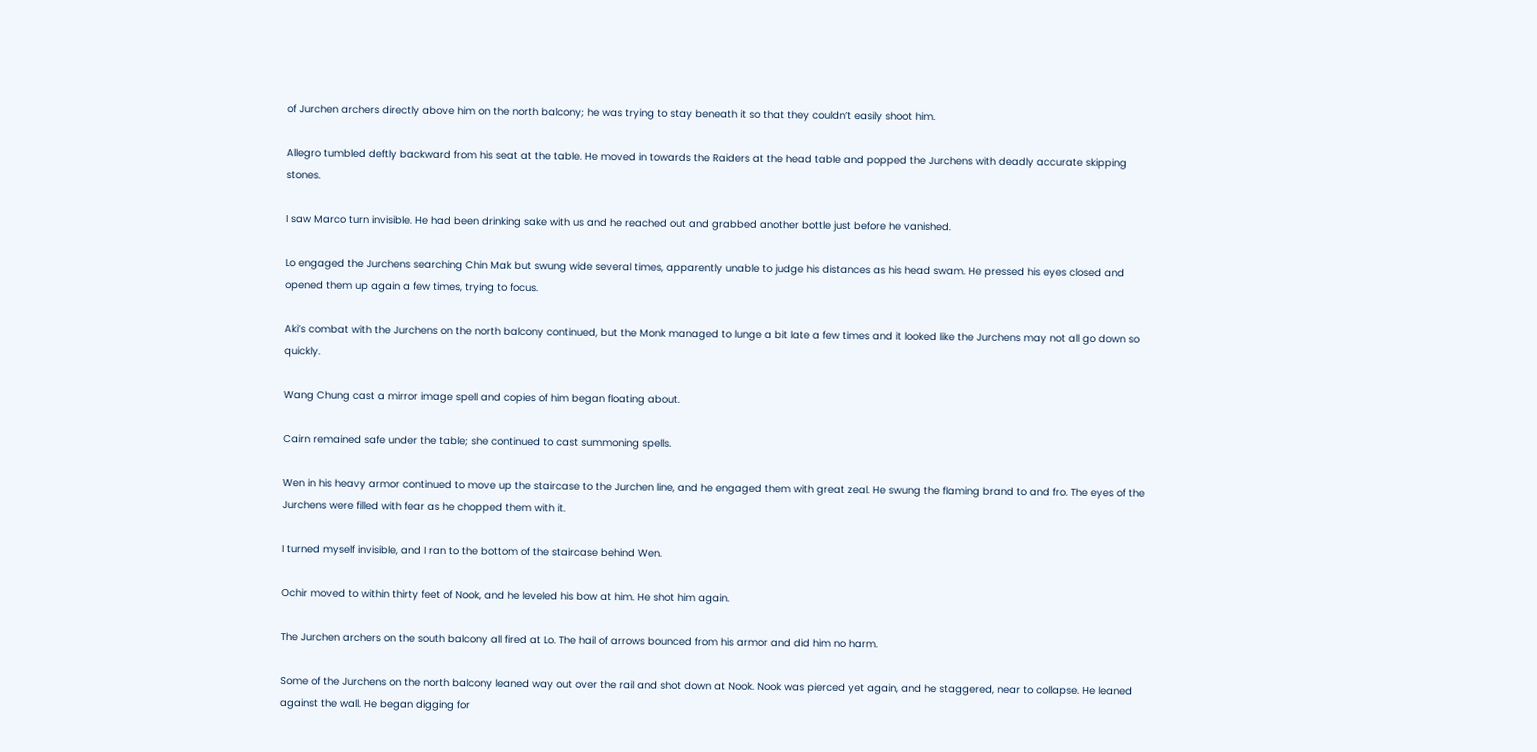of Jurchen archers directly above him on the north balcony; he was trying to stay beneath it so that they couldn’t easily shoot him.

Allegro tumbled deftly backward from his seat at the table. He moved in towards the Raiders at the head table and popped the Jurchens with deadly accurate skipping stones.

I saw Marco turn invisible. He had been drinking sake with us and he reached out and grabbed another bottle just before he vanished.

Lo engaged the Jurchens searching Chin Mak but swung wide several times, apparently unable to judge his distances as his head swam. He pressed his eyes closed and opened them up again a few times, trying to focus.

Aki’s combat with the Jurchens on the north balcony continued, but the Monk managed to lunge a bit late a few times and it looked like the Jurchens may not all go down so quickly.

Wang Chung cast a mirror image spell and copies of him began floating about.

Cairn remained safe under the table; she continued to cast summoning spells.

Wen in his heavy armor continued to move up the staircase to the Jurchen line, and he engaged them with great zeal. He swung the flaming brand to and fro. The eyes of the Jurchens were filled with fear as he chopped them with it.

I turned myself invisible, and I ran to the bottom of the staircase behind Wen.

Ochir moved to within thirty feet of Nook, and he leveled his bow at him. He shot him again.

The Jurchen archers on the south balcony all fired at Lo. The hail of arrows bounced from his armor and did him no harm.

Some of the Jurchens on the north balcony leaned way out over the rail and shot down at Nook. Nook was pierced yet again, and he staggered, near to collapse. He leaned against the wall. He began digging for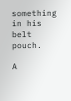something in his belt pouch.

A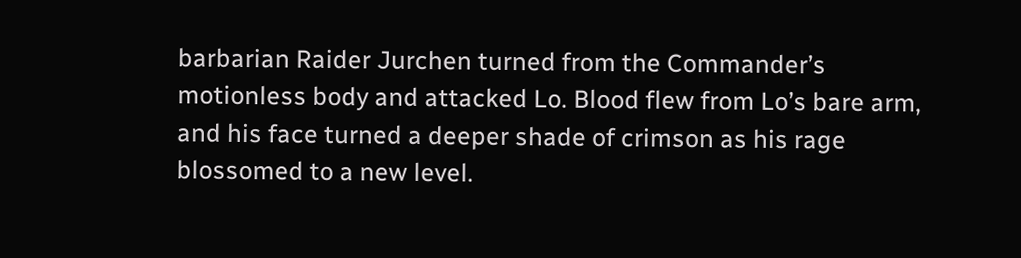barbarian Raider Jurchen turned from the Commander’s motionless body and attacked Lo. Blood flew from Lo’s bare arm, and his face turned a deeper shade of crimson as his rage blossomed to a new level.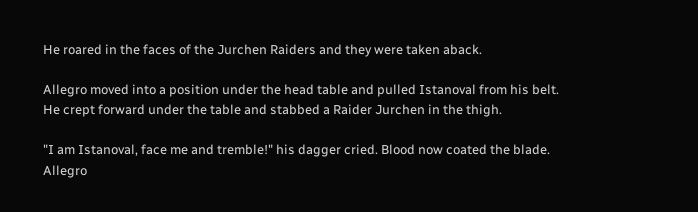He roared in the faces of the Jurchen Raiders and they were taken aback.

Allegro moved into a position under the head table and pulled Istanoval from his belt. He crept forward under the table and stabbed a Raider Jurchen in the thigh.

"I am Istanoval, face me and tremble!" his dagger cried. Blood now coated the blade. Allegro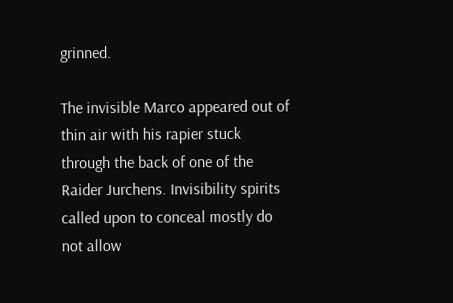grinned.

The invisible Marco appeared out of thin air with his rapier stuck through the back of one of the Raider Jurchens. Invisibility spirits called upon to conceal mostly do not allow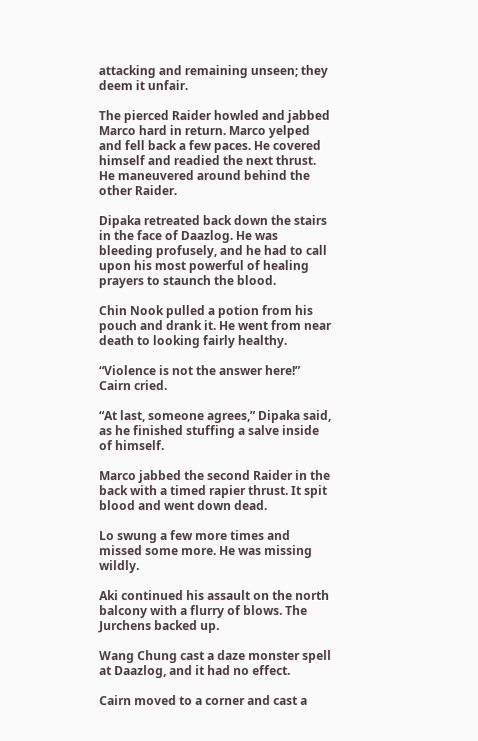attacking and remaining unseen; they deem it unfair.

The pierced Raider howled and jabbed Marco hard in return. Marco yelped and fell back a few paces. He covered himself and readied the next thrust. He maneuvered around behind the other Raider.

Dipaka retreated back down the stairs in the face of Daazlog. He was bleeding profusely, and he had to call upon his most powerful of healing prayers to staunch the blood.

Chin Nook pulled a potion from his pouch and drank it. He went from near death to looking fairly healthy.

“Violence is not the answer here!” Cairn cried.

“At last, someone agrees,” Dipaka said, as he finished stuffing a salve inside of himself.

Marco jabbed the second Raider in the back with a timed rapier thrust. It spit blood and went down dead.

Lo swung a few more times and missed some more. He was missing wildly.

Aki continued his assault on the north balcony with a flurry of blows. The Jurchens backed up.

Wang Chung cast a daze monster spell at Daazlog, and it had no effect.

Cairn moved to a corner and cast a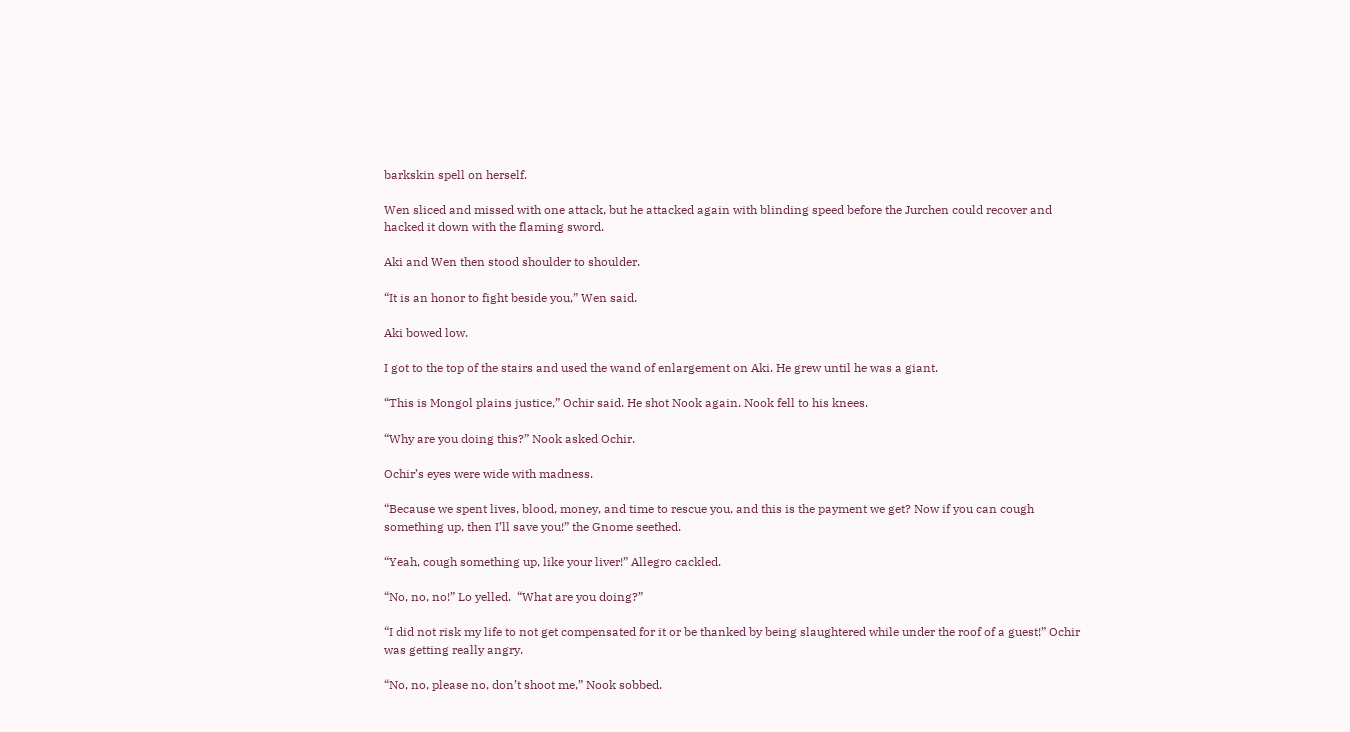barkskin spell on herself.

Wen sliced and missed with one attack, but he attacked again with blinding speed before the Jurchen could recover and hacked it down with the flaming sword.

Aki and Wen then stood shoulder to shoulder.

“It is an honor to fight beside you,” Wen said.

Aki bowed low.

I got to the top of the stairs and used the wand of enlargement on Aki. He grew until he was a giant.

“This is Mongol plains justice,” Ochir said. He shot Nook again. Nook fell to his knees.

“Why are you doing this?” Nook asked Ochir.

Ochir’s eyes were wide with madness.

“Because we spent lives, blood, money, and time to rescue you, and this is the payment we get? Now if you can cough something up, then I’ll save you!” the Gnome seethed.

“Yeah, cough something up, like your liver!” Allegro cackled.

“No, no, no!” Lo yelled.  “What are you doing?”

“I did not risk my life to not get compensated for it or be thanked by being slaughtered while under the roof of a guest!” Ochir was getting really angry.

“No, no, please no, don’t shoot me,” Nook sobbed.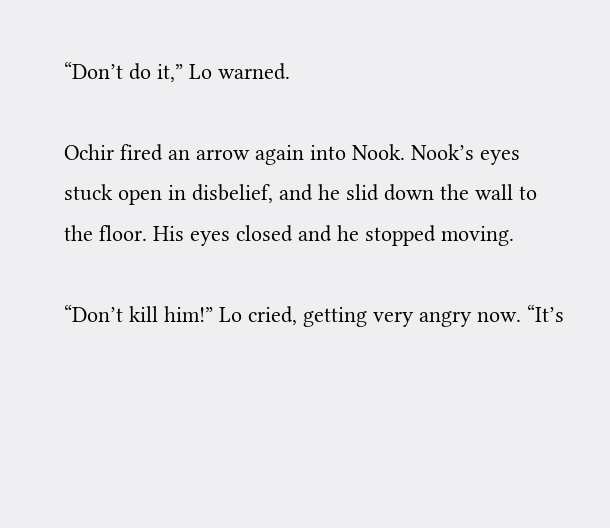“Don’t do it,” Lo warned.

Ochir fired an arrow again into Nook. Nook’s eyes stuck open in disbelief, and he slid down the wall to the floor. His eyes closed and he stopped moving.

“Don’t kill him!” Lo cried, getting very angry now. “It’s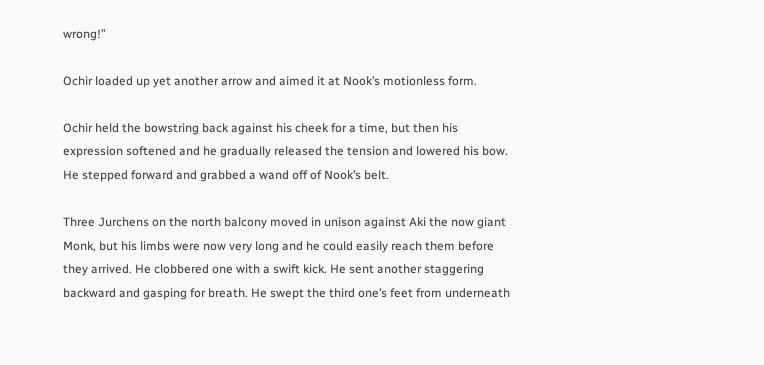wrong!”

Ochir loaded up yet another arrow and aimed it at Nook’s motionless form.

Ochir held the bowstring back against his cheek for a time, but then his expression softened and he gradually released the tension and lowered his bow. He stepped forward and grabbed a wand off of Nook’s belt.

Three Jurchens on the north balcony moved in unison against Aki the now giant Monk, but his limbs were now very long and he could easily reach them before they arrived. He clobbered one with a swift kick. He sent another staggering backward and gasping for breath. He swept the third one’s feet from underneath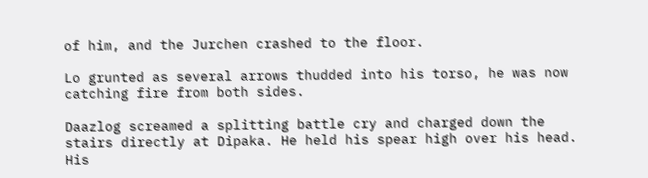of him, and the Jurchen crashed to the floor.

Lo grunted as several arrows thudded into his torso, he was now catching fire from both sides.

Daazlog screamed a splitting battle cry and charged down the stairs directly at Dipaka. He held his spear high over his head. His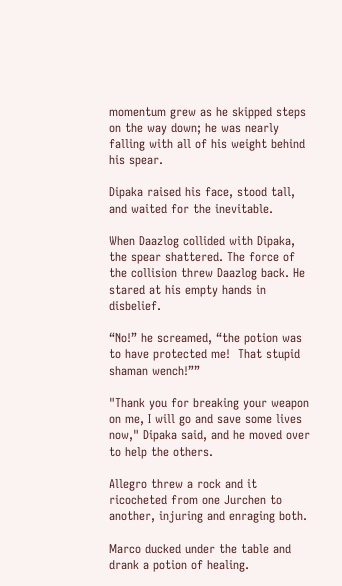momentum grew as he skipped steps on the way down; he was nearly falling with all of his weight behind his spear.

Dipaka raised his face, stood tall, and waited for the inevitable.

When Daazlog collided with Dipaka, the spear shattered. The force of the collision threw Daazlog back. He stared at his empty hands in disbelief.

“No!” he screamed, “the potion was to have protected me!  That stupid shaman wench!””

"Thank you for breaking your weapon on me, I will go and save some lives now," Dipaka said, and he moved over to help the others.

Allegro threw a rock and it ricocheted from one Jurchen to another, injuring and enraging both.

Marco ducked under the table and drank a potion of healing.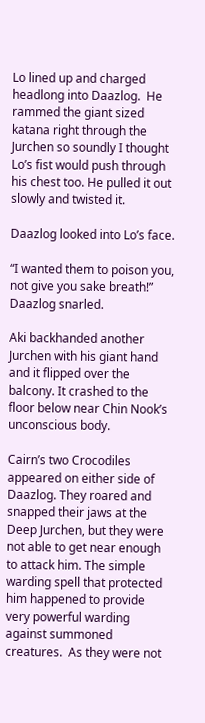Lo lined up and charged headlong into Daazlog.  He rammed the giant sized katana right through the Jurchen so soundly I thought Lo’s fist would push through his chest too. He pulled it out slowly and twisted it.

Daazlog looked into Lo’s face.

“I wanted them to poison you, not give you sake breath!” Daazlog snarled.

Aki backhanded another Jurchen with his giant hand and it flipped over the balcony. It crashed to the floor below near Chin Nook’s unconscious body.

Cairn’s two Crocodiles appeared on either side of Daazlog. They roared and snapped their jaws at the Deep Jurchen, but they were not able to get near enough to attack him. The simple warding spell that protected him happened to provide very powerful warding against summoned creatures.  As they were not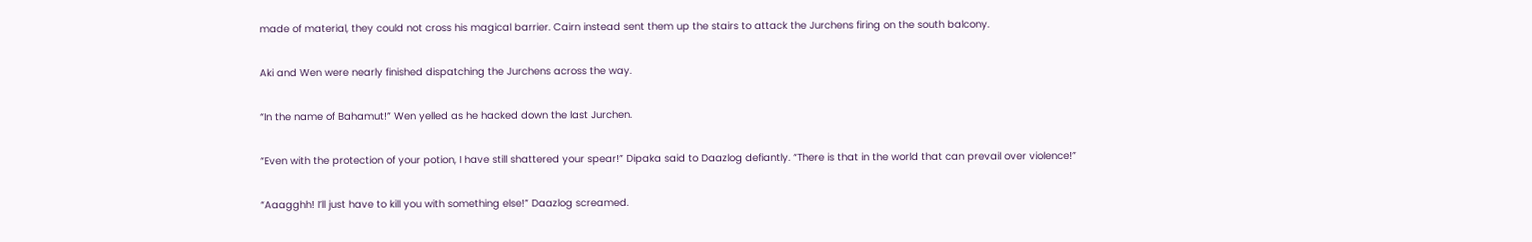made of material, they could not cross his magical barrier. Cairn instead sent them up the stairs to attack the Jurchens firing on the south balcony.

Aki and Wen were nearly finished dispatching the Jurchens across the way.

“In the name of Bahamut!” Wen yelled as he hacked down the last Jurchen.

“Even with the protection of your potion, I have still shattered your spear!” Dipaka said to Daazlog defiantly. “There is that in the world that can prevail over violence!”

“Aaagghh! I’ll just have to kill you with something else!” Daazlog screamed.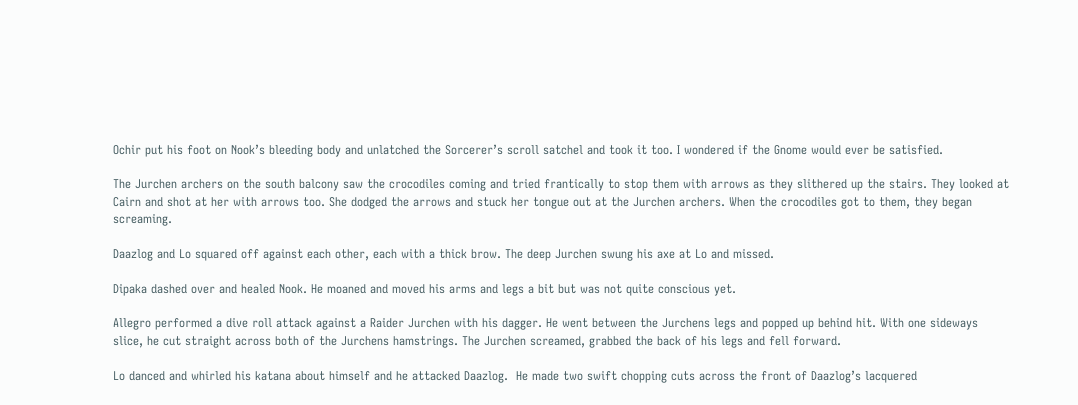Ochir put his foot on Nook’s bleeding body and unlatched the Sorcerer’s scroll satchel and took it too. I wondered if the Gnome would ever be satisfied.

The Jurchen archers on the south balcony saw the crocodiles coming and tried frantically to stop them with arrows as they slithered up the stairs. They looked at Cairn and shot at her with arrows too. She dodged the arrows and stuck her tongue out at the Jurchen archers. When the crocodiles got to them, they began screaming.

Daazlog and Lo squared off against each other, each with a thick brow. The deep Jurchen swung his axe at Lo and missed.

Dipaka dashed over and healed Nook. He moaned and moved his arms and legs a bit but was not quite conscious yet.

Allegro performed a dive roll attack against a Raider Jurchen with his dagger. He went between the Jurchens legs and popped up behind hit. With one sideways slice, he cut straight across both of the Jurchens hamstrings. The Jurchen screamed, grabbed the back of his legs and fell forward.

Lo danced and whirled his katana about himself and he attacked Daazlog.  He made two swift chopping cuts across the front of Daazlog’s lacquered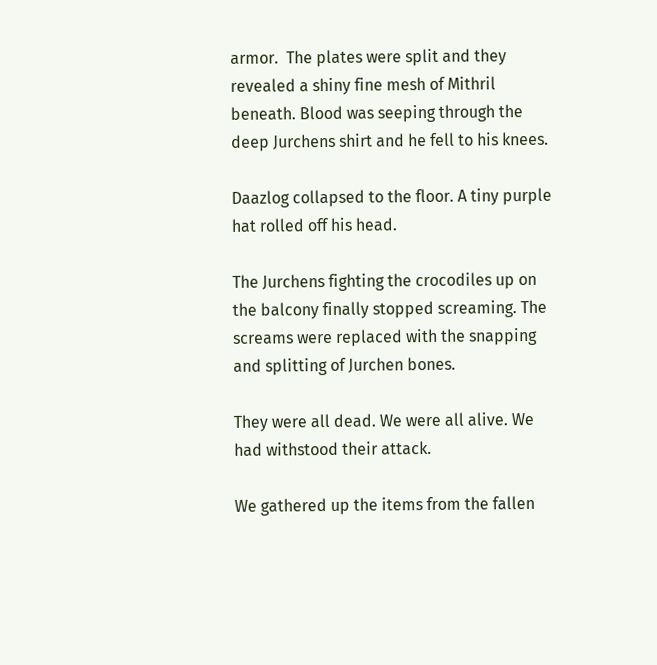armor.  The plates were split and they revealed a shiny fine mesh of Mithril beneath. Blood was seeping through the deep Jurchens shirt and he fell to his knees.

Daazlog collapsed to the floor. A tiny purple hat rolled off his head.

The Jurchens fighting the crocodiles up on the balcony finally stopped screaming. The screams were replaced with the snapping and splitting of Jurchen bones.

They were all dead. We were all alive. We had withstood their attack.

We gathered up the items from the fallen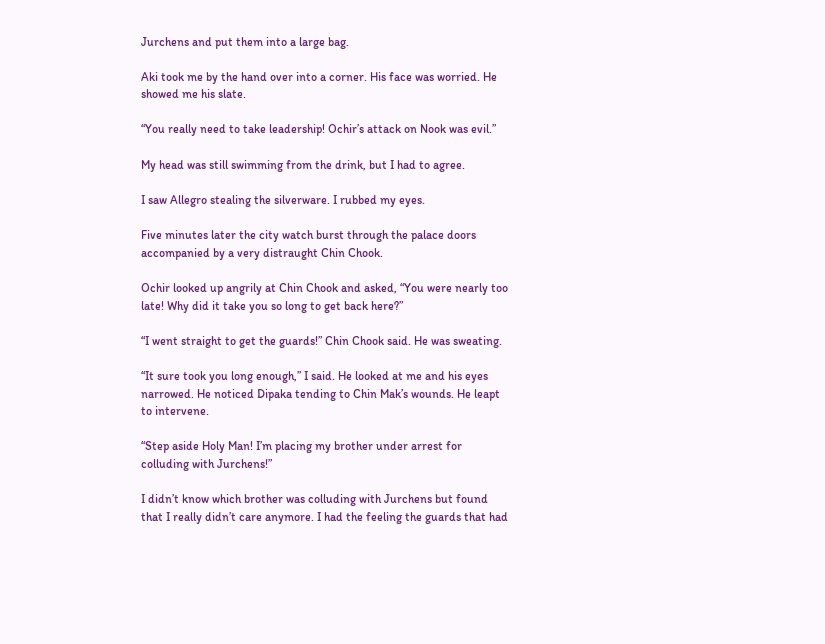Jurchens and put them into a large bag.

Aki took me by the hand over into a corner. His face was worried. He showed me his slate.

“You really need to take leadership! Ochir’s attack on Nook was evil.”

My head was still swimming from the drink, but I had to agree.

I saw Allegro stealing the silverware. I rubbed my eyes.

Five minutes later the city watch burst through the palace doors accompanied by a very distraught Chin Chook.

Ochir looked up angrily at Chin Chook and asked, “You were nearly too late! Why did it take you so long to get back here?”

“I went straight to get the guards!” Chin Chook said. He was sweating.

“It sure took you long enough,” I said. He looked at me and his eyes narrowed. He noticed Dipaka tending to Chin Mak’s wounds. He leapt to intervene.

“Step aside Holy Man! I’m placing my brother under arrest for colluding with Jurchens!”

I didn’t know which brother was colluding with Jurchens but found that I really didn’t care anymore. I had the feeling the guards that had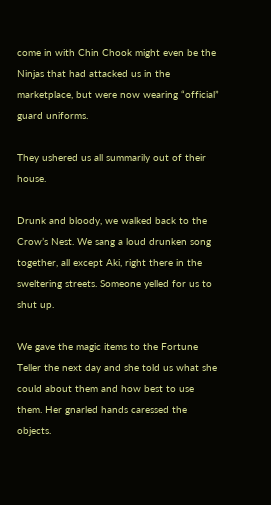come in with Chin Chook might even be the Ninjas that had attacked us in the marketplace, but were now wearing “official” guard uniforms.

They ushered us all summarily out of their house.

Drunk and bloody, we walked back to the Crow’s Nest. We sang a loud drunken song together, all except Aki, right there in the sweltering streets. Someone yelled for us to shut up.

We gave the magic items to the Fortune Teller the next day and she told us what she could about them and how best to use them. Her gnarled hands caressed the objects.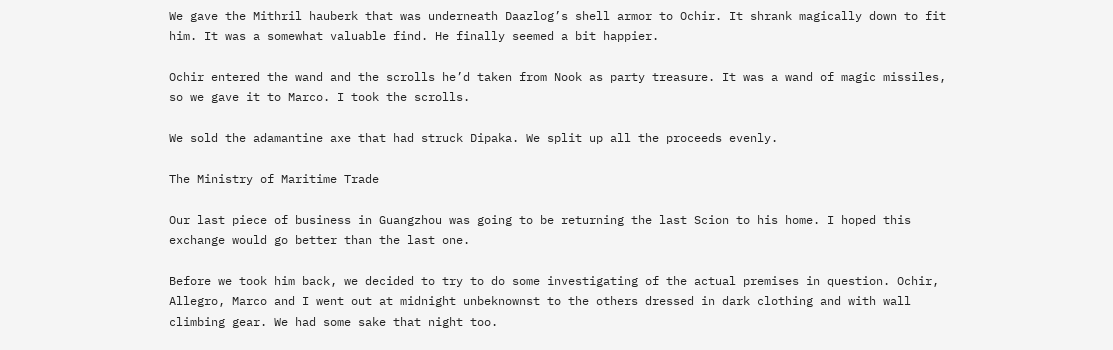We gave the Mithril hauberk that was underneath Daazlog’s shell armor to Ochir. It shrank magically down to fit him. It was a somewhat valuable find. He finally seemed a bit happier.

Ochir entered the wand and the scrolls he’d taken from Nook as party treasure. It was a wand of magic missiles, so we gave it to Marco. I took the scrolls.

We sold the adamantine axe that had struck Dipaka. We split up all the proceeds evenly.

The Ministry of Maritime Trade

Our last piece of business in Guangzhou was going to be returning the last Scion to his home. I hoped this exchange would go better than the last one.

Before we took him back, we decided to try to do some investigating of the actual premises in question. Ochir, Allegro, Marco and I went out at midnight unbeknownst to the others dressed in dark clothing and with wall climbing gear. We had some sake that night too.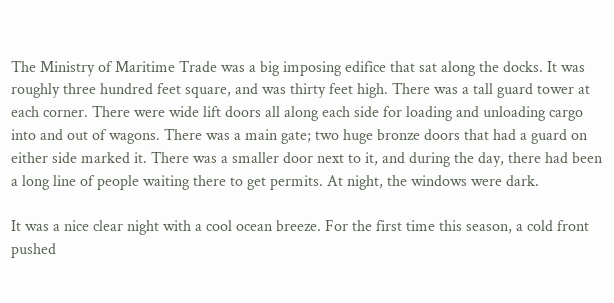The Ministry of Maritime Trade was a big imposing edifice that sat along the docks. It was roughly three hundred feet square, and was thirty feet high. There was a tall guard tower at each corner. There were wide lift doors all along each side for loading and unloading cargo into and out of wagons. There was a main gate; two huge bronze doors that had a guard on either side marked it. There was a smaller door next to it, and during the day, there had been a long line of people waiting there to get permits. At night, the windows were dark.

It was a nice clear night with a cool ocean breeze. For the first time this season, a cold front pushed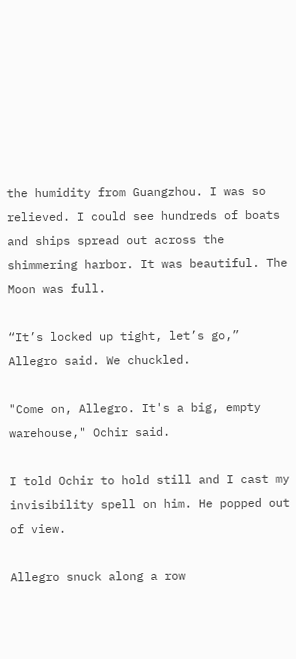the humidity from Guangzhou. I was so relieved. I could see hundreds of boats and ships spread out across the shimmering harbor. It was beautiful. The Moon was full.

“It’s locked up tight, let’s go,” Allegro said. We chuckled.

"Come on, Allegro. It's a big, empty warehouse," Ochir said.

I told Ochir to hold still and I cast my invisibility spell on him. He popped out of view.

Allegro snuck along a row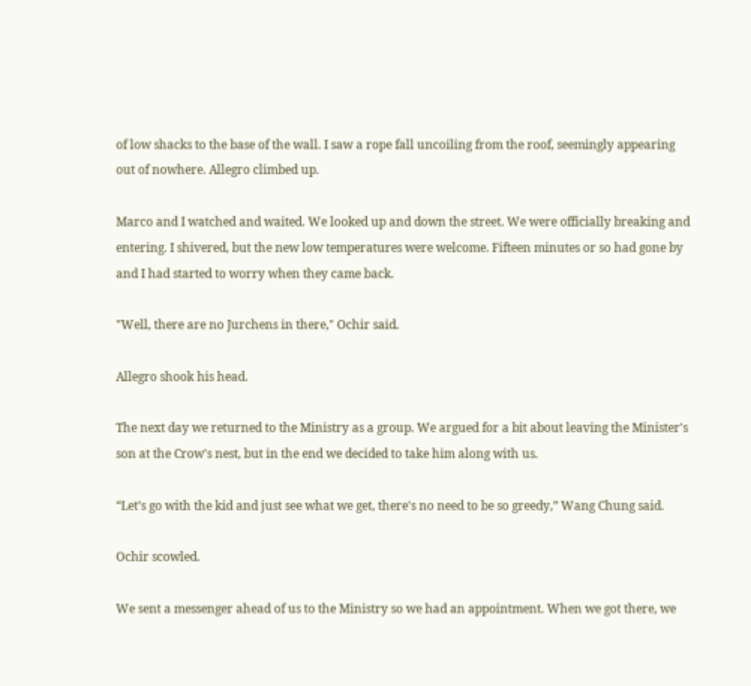of low shacks to the base of the wall. I saw a rope fall uncoiling from the roof, seemingly appearing out of nowhere. Allegro climbed up.

Marco and I watched and waited. We looked up and down the street. We were officially breaking and entering. I shivered, but the new low temperatures were welcome. Fifteen minutes or so had gone by and I had started to worry when they came back.

"Well, there are no Jurchens in there," Ochir said.

Allegro shook his head.

The next day we returned to the Ministry as a group. We argued for a bit about leaving the Minister's son at the Crow's nest, but in the end we decided to take him along with us.

“Let’s go with the kid and just see what we get, there's no need to be so greedy,” Wang Chung said.

Ochir scowled.

We sent a messenger ahead of us to the Ministry so we had an appointment. When we got there, we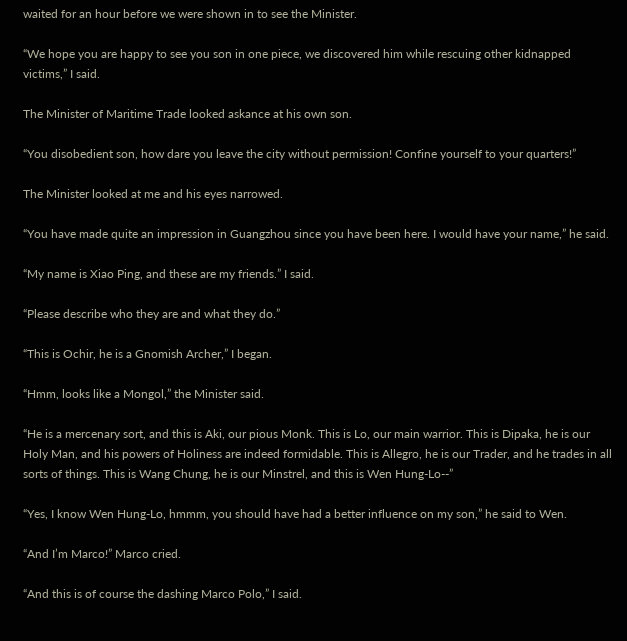waited for an hour before we were shown in to see the Minister.

“We hope you are happy to see you son in one piece, we discovered him while rescuing other kidnapped victims,” I said.

The Minister of Maritime Trade looked askance at his own son.

“You disobedient son, how dare you leave the city without permission! Confine yourself to your quarters!”

The Minister looked at me and his eyes narrowed.

“You have made quite an impression in Guangzhou since you have been here. I would have your name,” he said.

“My name is Xiao Ping, and these are my friends.” I said.

“Please describe who they are and what they do.”

“This is Ochir, he is a Gnomish Archer,” I began.

“Hmm, looks like a Mongol,” the Minister said.

“He is a mercenary sort, and this is Aki, our pious Monk. This is Lo, our main warrior. This is Dipaka, he is our Holy Man, and his powers of Holiness are indeed formidable. This is Allegro, he is our Trader, and he trades in all sorts of things. This is Wang Chung, he is our Minstrel, and this is Wen Hung-Lo--”

“Yes, I know Wen Hung-Lo, hmmm, you should have had a better influence on my son,” he said to Wen.

“And I’m Marco!” Marco cried.

“And this is of course the dashing Marco Polo,” I said.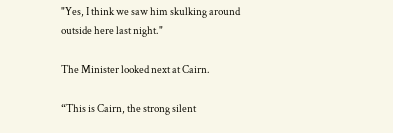"Yes, I think we saw him skulking around outside here last night."

The Minister looked next at Cairn.

“This is Cairn, the strong silent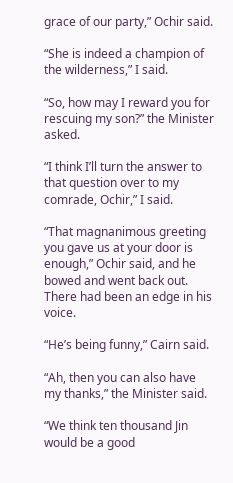grace of our party,” Ochir said.

“She is indeed a champion of the wilderness,” I said.

“So, how may I reward you for rescuing my son?” the Minister asked.

“I think I’ll turn the answer to that question over to my comrade, Ochir,” I said.

“That magnanimous greeting you gave us at your door is enough,” Ochir said, and he bowed and went back out. There had been an edge in his voice.

“He’s being funny,” Cairn said.

“Ah, then you can also have my thanks,” the Minister said.

“We think ten thousand Jin would be a good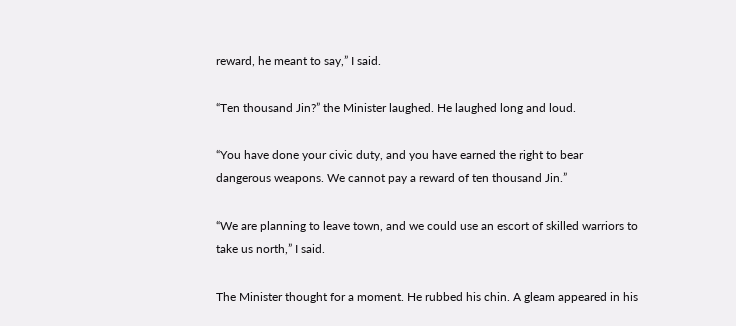reward, he meant to say,” I said.

“Ten thousand Jin?” the Minister laughed. He laughed long and loud.

“You have done your civic duty, and you have earned the right to bear dangerous weapons. We cannot pay a reward of ten thousand Jin.”

“We are planning to leave town, and we could use an escort of skilled warriors to take us north,” I said.

The Minister thought for a moment. He rubbed his chin. A gleam appeared in his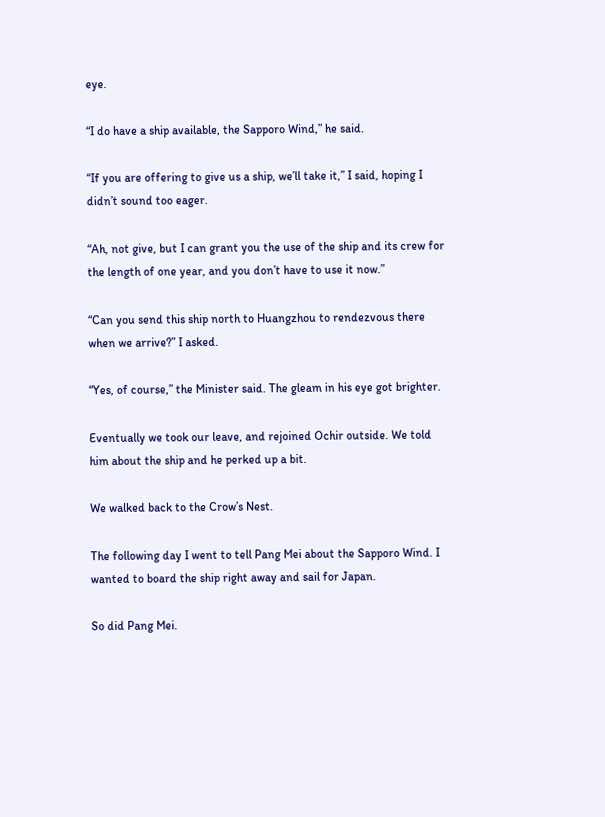eye.

“I do have a ship available, the Sapporo Wind,” he said.

“If you are offering to give us a ship, we’ll take it,” I said, hoping I didn’t sound too eager.

“Ah, not give, but I can grant you the use of the ship and its crew for the length of one year, and you don’t have to use it now.”

“Can you send this ship north to Huangzhou to rendezvous there when we arrive?” I asked.

“Yes, of course,” the Minister said. The gleam in his eye got brighter.

Eventually we took our leave, and rejoined Ochir outside. We told him about the ship and he perked up a bit.

We walked back to the Crow’s Nest.

The following day I went to tell Pang Mei about the Sapporo Wind. I wanted to board the ship right away and sail for Japan.

So did Pang Mei.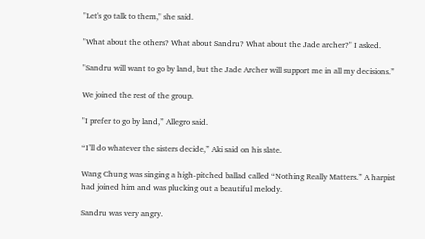"Let's go talk to them," she said.

"What about the others? What about Sandru? What about the Jade archer?" I asked.

"Sandru will want to go by land, but the Jade Archer will support me in all my decisions.”

We joined the rest of the group.

"I prefer to go by land,” Allegro said.

“I’ll do whatever the sisters decide,” Aki said on his slate.

Wang Chung was singing a high-pitched ballad called “Nothing Really Matters.” A harpist had joined him and was plucking out a beautiful melody.

Sandru was very angry.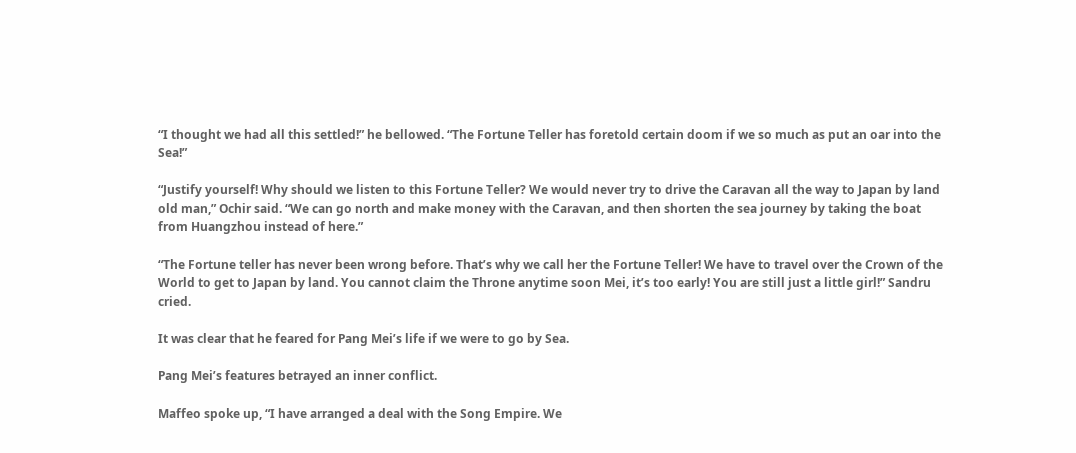“I thought we had all this settled!” he bellowed. “The Fortune Teller has foretold certain doom if we so much as put an oar into the Sea!”

“Justify yourself! Why should we listen to this Fortune Teller? We would never try to drive the Caravan all the way to Japan by land old man,” Ochir said. “We can go north and make money with the Caravan, and then shorten the sea journey by taking the boat from Huangzhou instead of here.”

“The Fortune teller has never been wrong before. That’s why we call her the Fortune Teller! We have to travel over the Crown of the World to get to Japan by land. You cannot claim the Throne anytime soon Mei, it’s too early! You are still just a little girl!” Sandru cried.

It was clear that he feared for Pang Mei’s life if we were to go by Sea.

Pang Mei’s features betrayed an inner conflict.

Maffeo spoke up, “I have arranged a deal with the Song Empire. We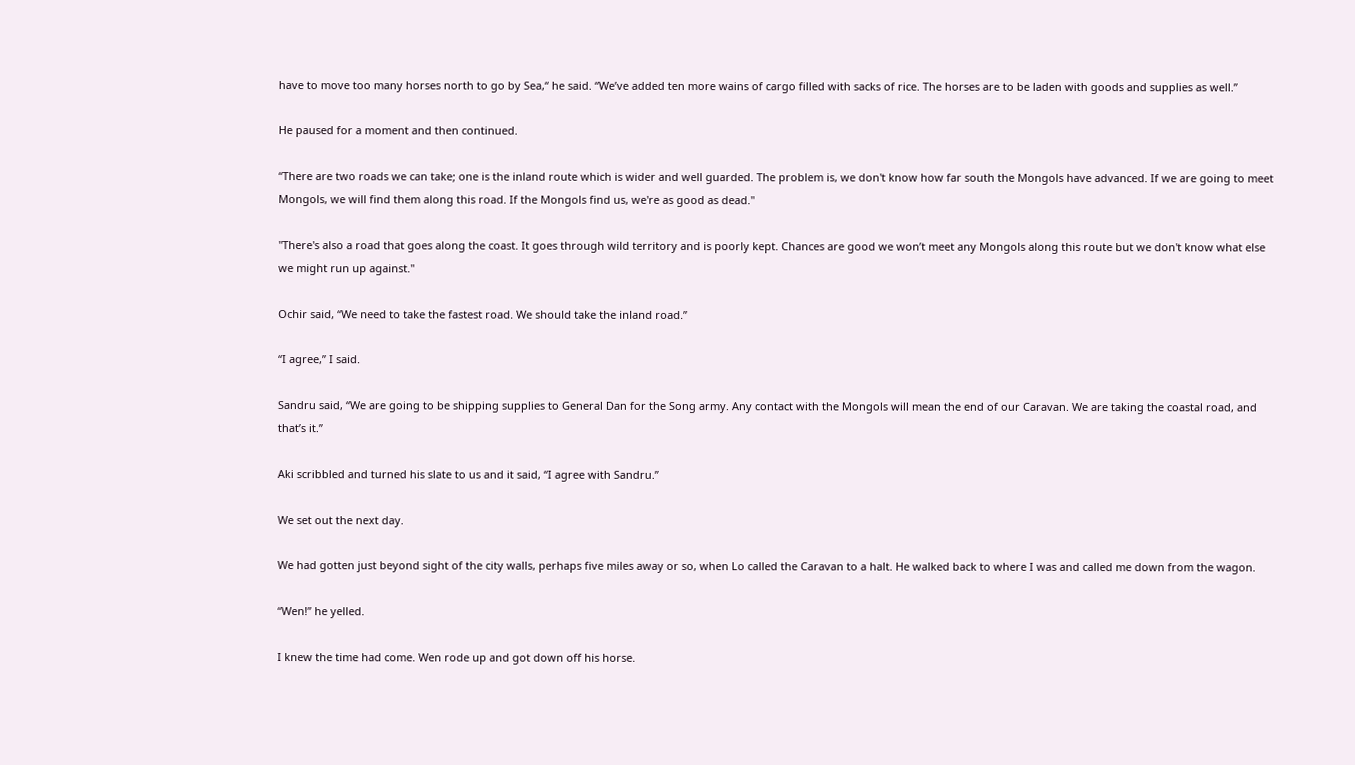have to move too many horses north to go by Sea,“ he said. “We’ve added ten more wains of cargo filled with sacks of rice. The horses are to be laden with goods and supplies as well.”

He paused for a moment and then continued.

“There are two roads we can take; one is the inland route which is wider and well guarded. The problem is, we don't know how far south the Mongols have advanced. If we are going to meet Mongols, we will find them along this road. If the Mongols find us, we're as good as dead."

"There's also a road that goes along the coast. It goes through wild territory and is poorly kept. Chances are good we won’t meet any Mongols along this route but we don't know what else we might run up against."

Ochir said, “We need to take the fastest road. We should take the inland road.”

“I agree,” I said.

Sandru said, “We are going to be shipping supplies to General Dan for the Song army. Any contact with the Mongols will mean the end of our Caravan. We are taking the coastal road, and that’s it.”

Aki scribbled and turned his slate to us and it said, “I agree with Sandru.”

We set out the next day.

We had gotten just beyond sight of the city walls, perhaps five miles away or so, when Lo called the Caravan to a halt. He walked back to where I was and called me down from the wagon.

“Wen!” he yelled.

I knew the time had come. Wen rode up and got down off his horse.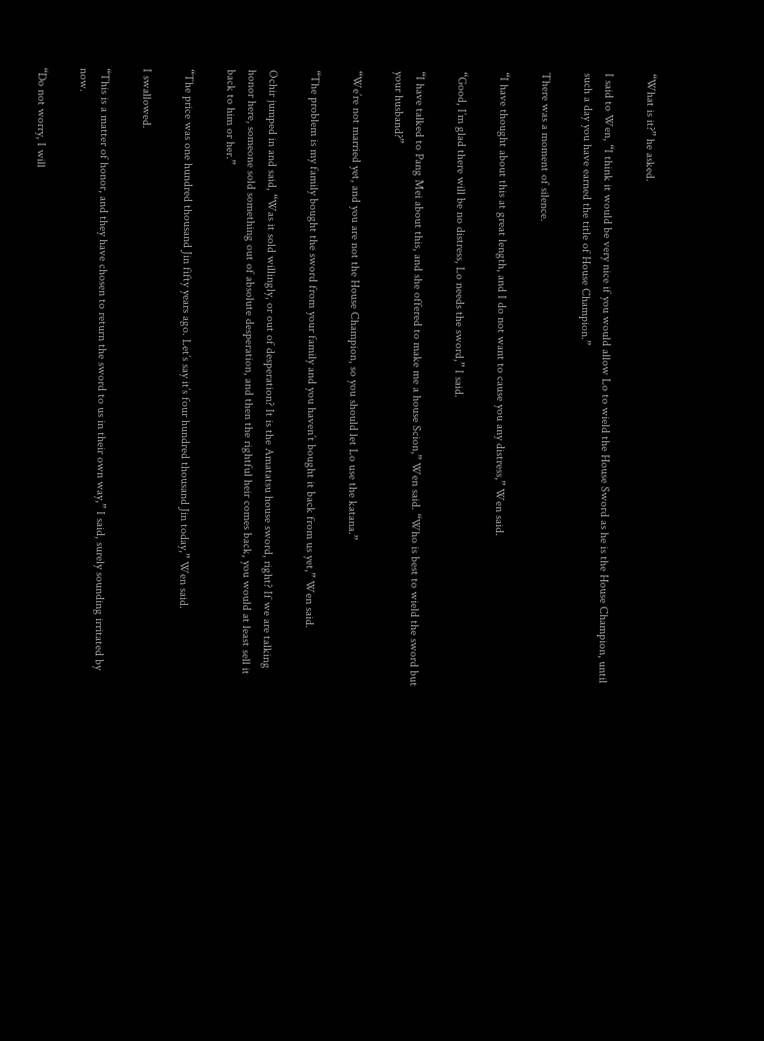“What is it?” he asked.

I said to Wen, “I think it would be very nice if you would allow Lo to wield the House Sword as he is the House Champion, until such a day you have earned the title of House Champion.”

There was a moment of silence.

“I have thought about this at great length, and I do not want to cause you any distress,” Wen said.

“Good, I’m glad there will be no distress, Lo needs the sword,” I said.

“I have talked to Pang Mei about this, and she offered to make me a house Scion,” Wen said. “Who is best to wield the sword but your husband?”

“We’re not married yet, and you are not the House Champion, so you should let Lo use the katana.”

“The problem is my family bought the sword from your family and you haven’t bought it back from us yet,” Wen said.

Ochir jumped in and said, “Was it sold willingly, or out of desperation? It is the Amatatsu house sword, right? If we are talking honor here, someone sold something out of absolute desperation, and then the rightful heir comes back, you would at least sell it back to him or her.”

“The price was one hundred thousand Jin fifty years ago. Let’s say it’s four hundred thousand Jin today,” Wen said.

I swallowed.

“This is a matter of honor, and they have chosen to return the sword to us in their own way,” I said, surely sounding irritated by now.

“Do not worry, I will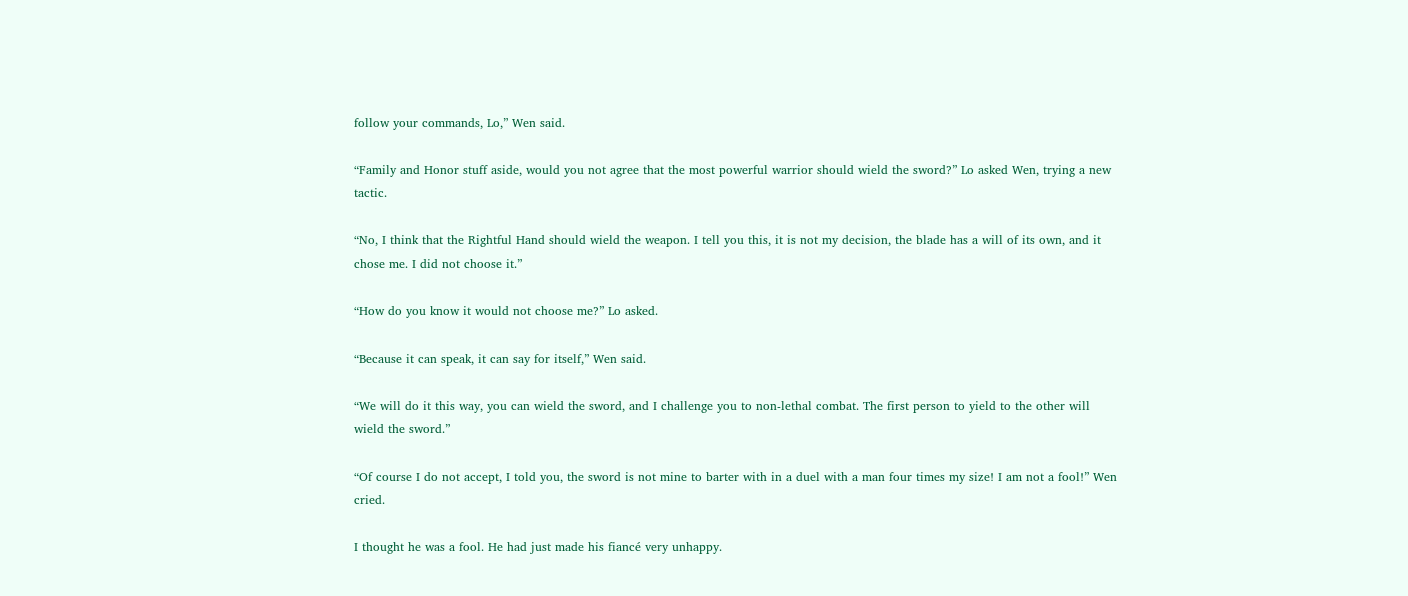follow your commands, Lo,” Wen said.

“Family and Honor stuff aside, would you not agree that the most powerful warrior should wield the sword?” Lo asked Wen, trying a new tactic.

“No, I think that the Rightful Hand should wield the weapon. I tell you this, it is not my decision, the blade has a will of its own, and it chose me. I did not choose it.”

“How do you know it would not choose me?” Lo asked.

“Because it can speak, it can say for itself,” Wen said.

“We will do it this way, you can wield the sword, and I challenge you to non-lethal combat. The first person to yield to the other will wield the sword.”

“Of course I do not accept, I told you, the sword is not mine to barter with in a duel with a man four times my size! I am not a fool!” Wen cried.

I thought he was a fool. He had just made his fiancé very unhappy.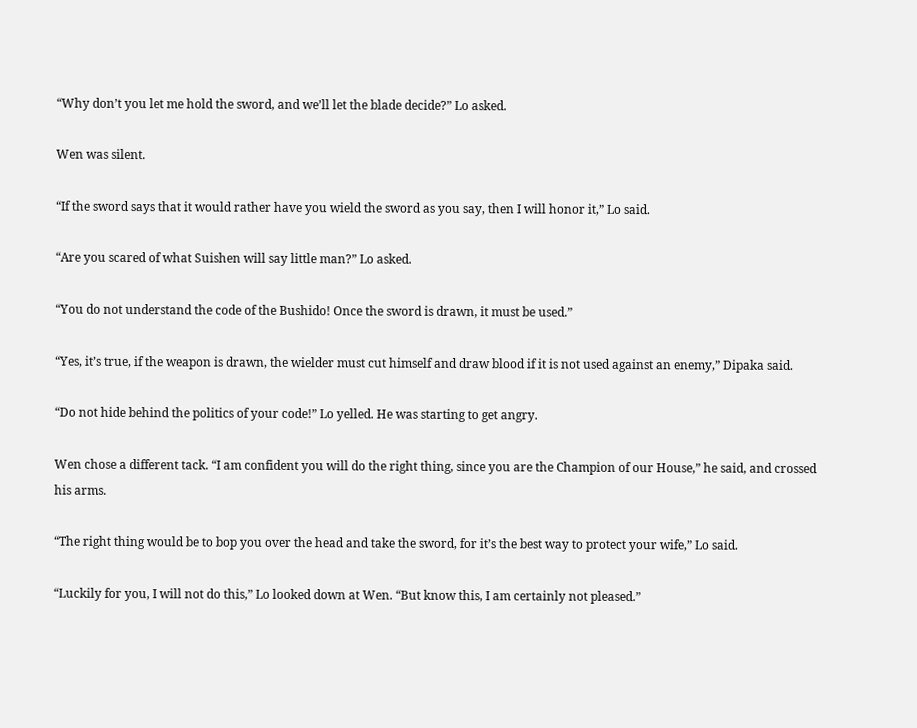“Why don’t you let me hold the sword, and we’ll let the blade decide?” Lo asked.

Wen was silent.

“If the sword says that it would rather have you wield the sword as you say, then I will honor it,” Lo said.

“Are you scared of what Suishen will say little man?” Lo asked.

“You do not understand the code of the Bushido! Once the sword is drawn, it must be used.”

“Yes, it’s true, if the weapon is drawn, the wielder must cut himself and draw blood if it is not used against an enemy,” Dipaka said.

“Do not hide behind the politics of your code!” Lo yelled. He was starting to get angry.

Wen chose a different tack. “I am confident you will do the right thing, since you are the Champion of our House,” he said, and crossed his arms.

“The right thing would be to bop you over the head and take the sword, for it’s the best way to protect your wife,” Lo said.

“Luckily for you, I will not do this,” Lo looked down at Wen. “But know this, I am certainly not pleased.”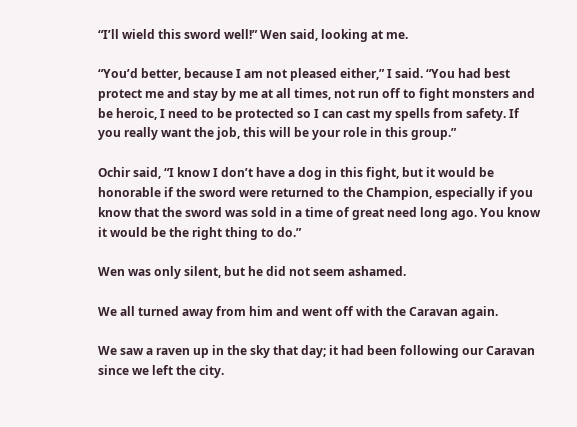“I’ll wield this sword well!” Wen said, looking at me.

“You’d better, because I am not pleased either,” I said. “You had best protect me and stay by me at all times, not run off to fight monsters and be heroic, I need to be protected so I can cast my spells from safety. If you really want the job, this will be your role in this group.”

Ochir said, “I know I don’t have a dog in this fight, but it would be honorable if the sword were returned to the Champion, especially if you know that the sword was sold in a time of great need long ago. You know it would be the right thing to do.”

Wen was only silent, but he did not seem ashamed.

We all turned away from him and went off with the Caravan again.

We saw a raven up in the sky that day; it had been following our Caravan since we left the city.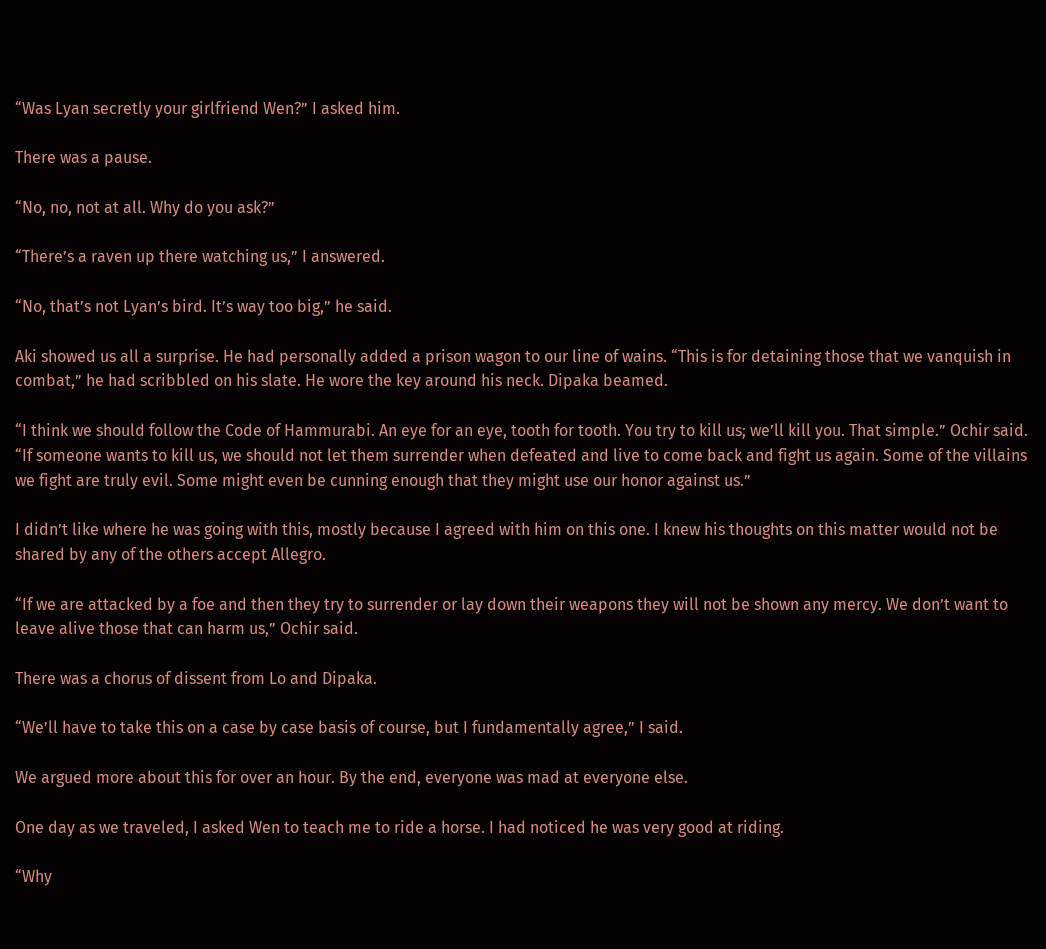“Was Lyan secretly your girlfriend Wen?” I asked him.

There was a pause.

“No, no, not at all. Why do you ask?”

“There’s a raven up there watching us,” I answered.

“No, that’s not Lyan’s bird. It’s way too big,” he said.

Aki showed us all a surprise. He had personally added a prison wagon to our line of wains. “This is for detaining those that we vanquish in combat,” he had scribbled on his slate. He wore the key around his neck. Dipaka beamed.

“I think we should follow the Code of Hammurabi. An eye for an eye, tooth for tooth. You try to kill us; we’ll kill you. That simple.” Ochir said. “If someone wants to kill us, we should not let them surrender when defeated and live to come back and fight us again. Some of the villains we fight are truly evil. Some might even be cunning enough that they might use our honor against us.”

I didn’t like where he was going with this, mostly because I agreed with him on this one. I knew his thoughts on this matter would not be shared by any of the others accept Allegro.

“If we are attacked by a foe and then they try to surrender or lay down their weapons they will not be shown any mercy. We don’t want to leave alive those that can harm us,” Ochir said.

There was a chorus of dissent from Lo and Dipaka.

“We’ll have to take this on a case by case basis of course, but I fundamentally agree,” I said.

We argued more about this for over an hour. By the end, everyone was mad at everyone else.

One day as we traveled, I asked Wen to teach me to ride a horse. I had noticed he was very good at riding.

“Why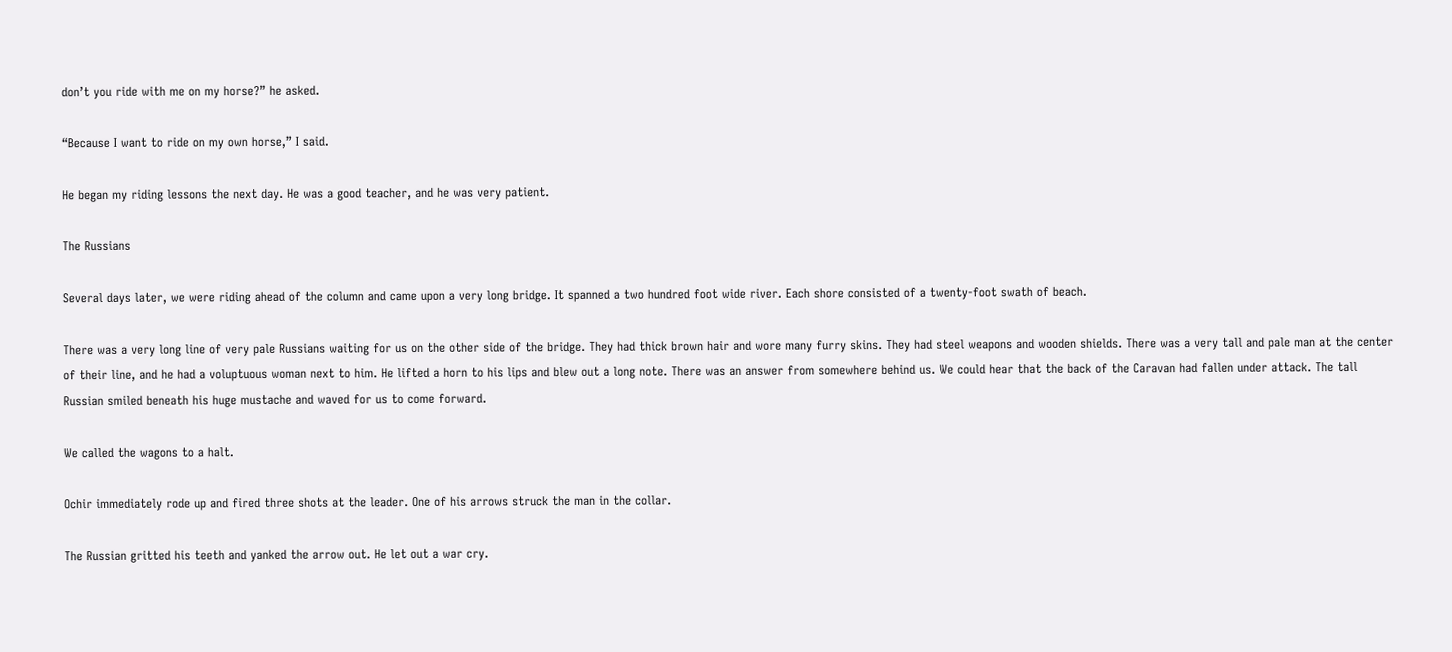don’t you ride with me on my horse?” he asked.

“Because I want to ride on my own horse,” I said.

He began my riding lessons the next day. He was a good teacher, and he was very patient.

The Russians

Several days later, we were riding ahead of the column and came upon a very long bridge. It spanned a two hundred foot wide river. Each shore consisted of a twenty-foot swath of beach.

There was a very long line of very pale Russians waiting for us on the other side of the bridge. They had thick brown hair and wore many furry skins. They had steel weapons and wooden shields. There was a very tall and pale man at the center of their line, and he had a voluptuous woman next to him. He lifted a horn to his lips and blew out a long note. There was an answer from somewhere behind us. We could hear that the back of the Caravan had fallen under attack. The tall Russian smiled beneath his huge mustache and waved for us to come forward.

We called the wagons to a halt.

Ochir immediately rode up and fired three shots at the leader. One of his arrows struck the man in the collar.

The Russian gritted his teeth and yanked the arrow out. He let out a war cry.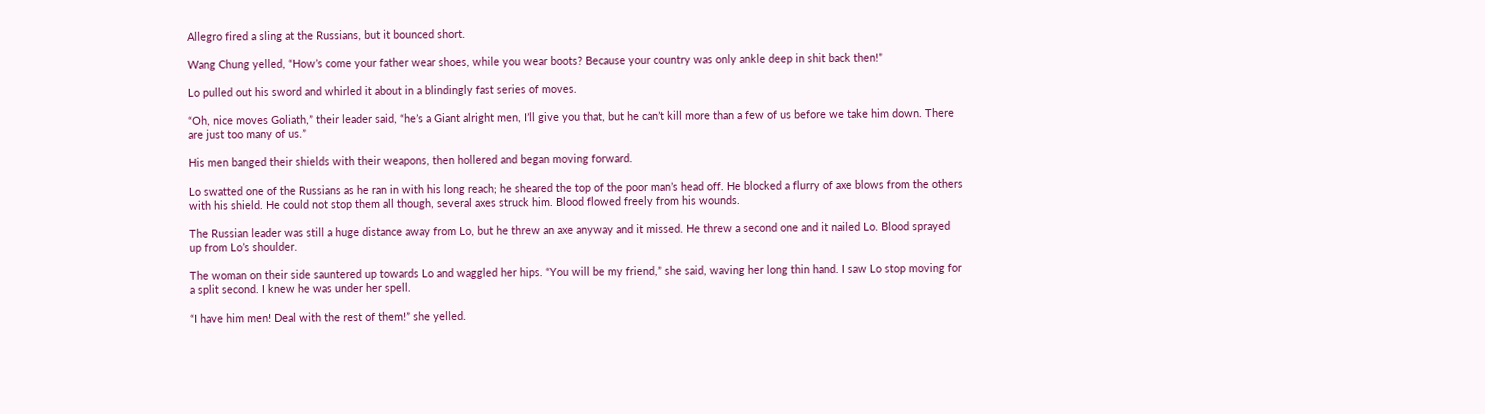Allegro fired a sling at the Russians, but it bounced short.

Wang Chung yelled, “How’s come your father wear shoes, while you wear boots? Because your country was only ankle deep in shit back then!”

Lo pulled out his sword and whirled it about in a blindingly fast series of moves.

“Oh, nice moves Goliath,” their leader said, “he’s a Giant alright men, I’ll give you that, but he can’t kill more than a few of us before we take him down. There are just too many of us.”

His men banged their shields with their weapons, then hollered and began moving forward.

Lo swatted one of the Russians as he ran in with his long reach; he sheared the top of the poor man’s head off. He blocked a flurry of axe blows from the others with his shield. He could not stop them all though, several axes struck him. Blood flowed freely from his wounds.

The Russian leader was still a huge distance away from Lo, but he threw an axe anyway and it missed. He threw a second one and it nailed Lo. Blood sprayed up from Lo’s shoulder.

The woman on their side sauntered up towards Lo and waggled her hips. “You will be my friend,” she said, waving her long thin hand. I saw Lo stop moving for a split second. I knew he was under her spell.

“I have him men! Deal with the rest of them!” she yelled.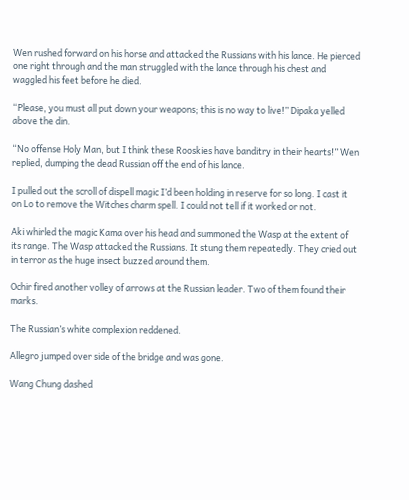Wen rushed forward on his horse and attacked the Russians with his lance. He pierced one right through and the man struggled with the lance through his chest and waggled his feet before he died.

“Please, you must all put down your weapons; this is no way to live!” Dipaka yelled above the din.

“No offense Holy Man, but I think these Rooskies have banditry in their hearts!” Wen replied, dumping the dead Russian off the end of his lance.

I pulled out the scroll of dispell magic I’d been holding in reserve for so long. I cast it on Lo to remove the Witches charm spell. I could not tell if it worked or not.

Aki whirled the magic Kama over his head and summoned the Wasp at the extent of its range. The Wasp attacked the Russians. It stung them repeatedly. They cried out in terror as the huge insect buzzed around them.

Ochir fired another volley of arrows at the Russian leader. Two of them found their marks.

The Russian’s white complexion reddened.

Allegro jumped over side of the bridge and was gone.

Wang Chung dashed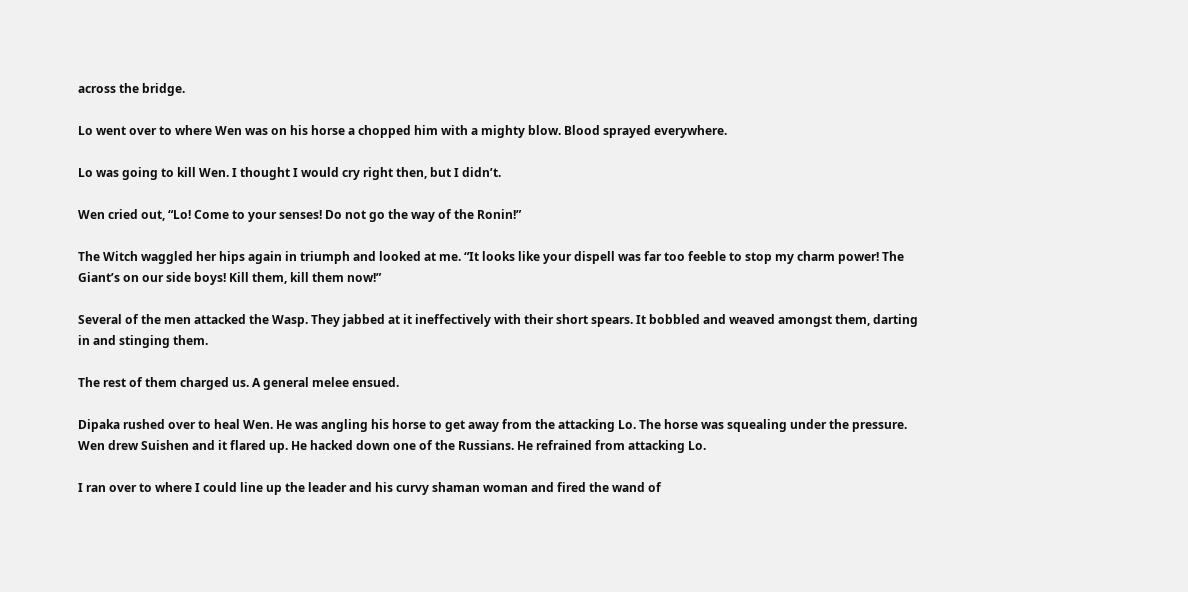across the bridge.

Lo went over to where Wen was on his horse a chopped him with a mighty blow. Blood sprayed everywhere.

Lo was going to kill Wen. I thought I would cry right then, but I didn’t.

Wen cried out, “Lo! Come to your senses! Do not go the way of the Ronin!”

The Witch waggled her hips again in triumph and looked at me. “It looks like your dispell was far too feeble to stop my charm power! The Giant’s on our side boys! Kill them, kill them now!”

Several of the men attacked the Wasp. They jabbed at it ineffectively with their short spears. It bobbled and weaved amongst them, darting in and stinging them.

The rest of them charged us. A general melee ensued.

Dipaka rushed over to heal Wen. He was angling his horse to get away from the attacking Lo. The horse was squealing under the pressure. Wen drew Suishen and it flared up. He hacked down one of the Russians. He refrained from attacking Lo.

I ran over to where I could line up the leader and his curvy shaman woman and fired the wand of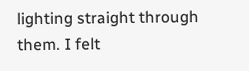lighting straight through them. I felt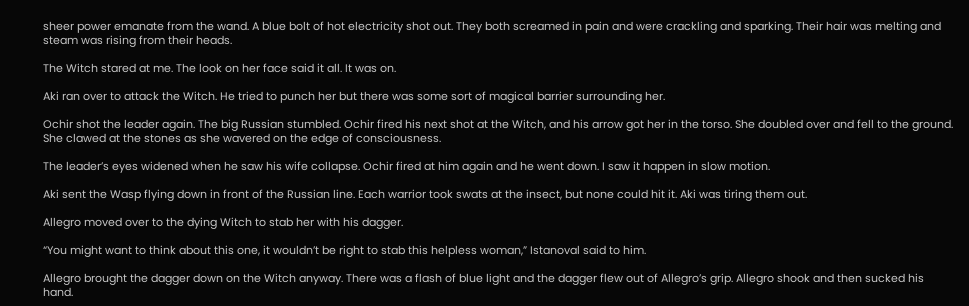sheer power emanate from the wand. A blue bolt of hot electricity shot out. They both screamed in pain and were crackling and sparking. Their hair was melting and steam was rising from their heads.

The Witch stared at me. The look on her face said it all. It was on.

Aki ran over to attack the Witch. He tried to punch her but there was some sort of magical barrier surrounding her.

Ochir shot the leader again. The big Russian stumbled. Ochir fired his next shot at the Witch, and his arrow got her in the torso. She doubled over and fell to the ground. She clawed at the stones as she wavered on the edge of consciousness.

The leader’s eyes widened when he saw his wife collapse. Ochir fired at him again and he went down. I saw it happen in slow motion.

Aki sent the Wasp flying down in front of the Russian line. Each warrior took swats at the insect, but none could hit it. Aki was tiring them out.

Allegro moved over to the dying Witch to stab her with his dagger.

“You might want to think about this one, it wouldn’t be right to stab this helpless woman,” Istanoval said to him.

Allegro brought the dagger down on the Witch anyway. There was a flash of blue light and the dagger flew out of Allegro’s grip. Allegro shook and then sucked his hand.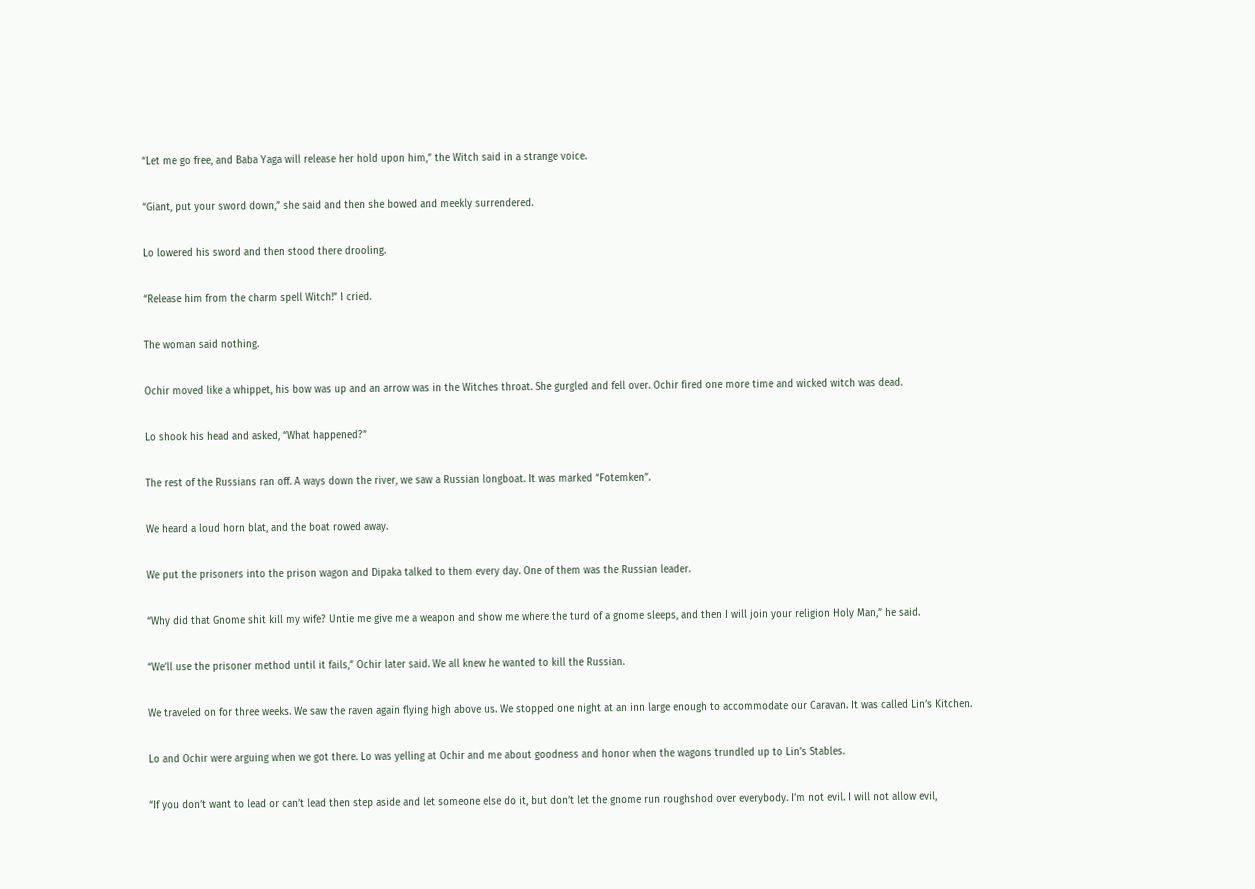“Let me go free, and Baba Yaga will release her hold upon him,” the Witch said in a strange voice.

“Giant, put your sword down,” she said and then she bowed and meekly surrendered.

Lo lowered his sword and then stood there drooling.

“Release him from the charm spell Witch!” I cried.

The woman said nothing.

Ochir moved like a whippet, his bow was up and an arrow was in the Witches throat. She gurgled and fell over. Ochir fired one more time and wicked witch was dead.

Lo shook his head and asked, “What happened?”

The rest of the Russians ran off. A ways down the river, we saw a Russian longboat. It was marked “Fotemken”.

We heard a loud horn blat, and the boat rowed away.

We put the prisoners into the prison wagon and Dipaka talked to them every day. One of them was the Russian leader.

“Why did that Gnome shit kill my wife? Untie me give me a weapon and show me where the turd of a gnome sleeps, and then I will join your religion Holy Man,” he said.

“We’ll use the prisoner method until it fails,” Ochir later said. We all knew he wanted to kill the Russian.

We traveled on for three weeks. We saw the raven again flying high above us. We stopped one night at an inn large enough to accommodate our Caravan. It was called Lin’s Kitchen.

Lo and Ochir were arguing when we got there. Lo was yelling at Ochir and me about goodness and honor when the wagons trundled up to Lin’s Stables.

“If you don’t want to lead or can’t lead then step aside and let someone else do it, but don’t let the gnome run roughshod over everybody. I’m not evil. I will not allow evil,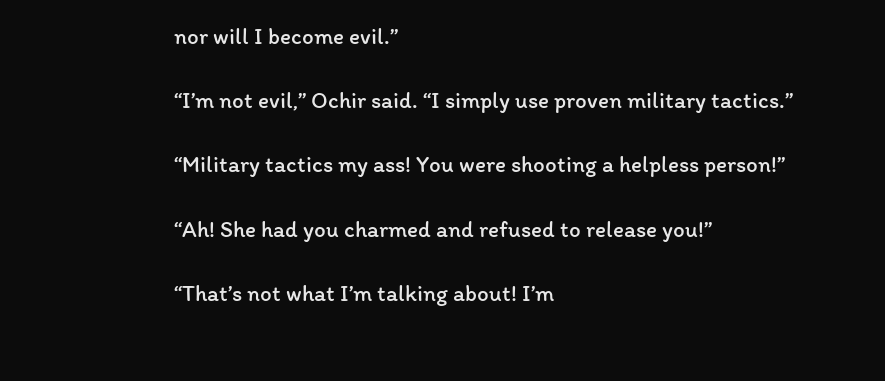nor will I become evil.”

“I’m not evil,” Ochir said. “I simply use proven military tactics.”

“Military tactics my ass! You were shooting a helpless person!”

“Ah! She had you charmed and refused to release you!”

“That’s not what I’m talking about! I’m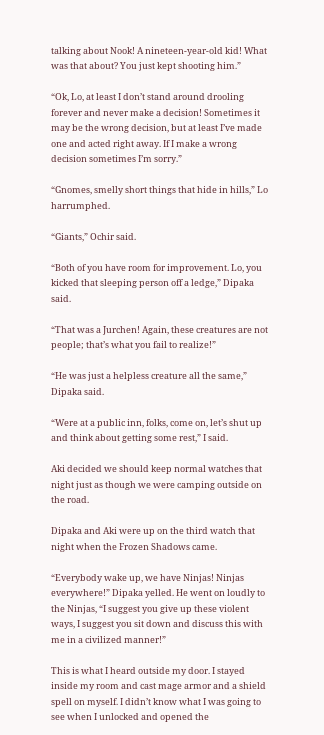talking about Nook! A nineteen-year-old kid! What was that about? You just kept shooting him.”

“Ok, Lo, at least I don’t stand around drooling forever and never make a decision! Sometimes it may be the wrong decision, but at least I’ve made one and acted right away. If I make a wrong decision sometimes I’m sorry.”

“Gnomes, smelly short things that hide in hills,” Lo harrumphed.

“Giants,” Ochir said.

“Both of you have room for improvement. Lo, you kicked that sleeping person off a ledge,” Dipaka said.

“That was a Jurchen! Again, these creatures are not people; that’s what you fail to realize!”

“He was just a helpless creature all the same,” Dipaka said.

“Were at a public inn, folks, come on, let’s shut up and think about getting some rest,” I said.

Aki decided we should keep normal watches that night just as though we were camping outside on the road.

Dipaka and Aki were up on the third watch that night when the Frozen Shadows came.

“Everybody wake up, we have Ninjas! Ninjas everywhere!” Dipaka yelled. He went on loudly to the Ninjas, “I suggest you give up these violent ways, I suggest you sit down and discuss this with me in a civilized manner!”

This is what I heard outside my door. I stayed inside my room and cast mage armor and a shield spell on myself. I didn’t know what I was going to see when I unlocked and opened the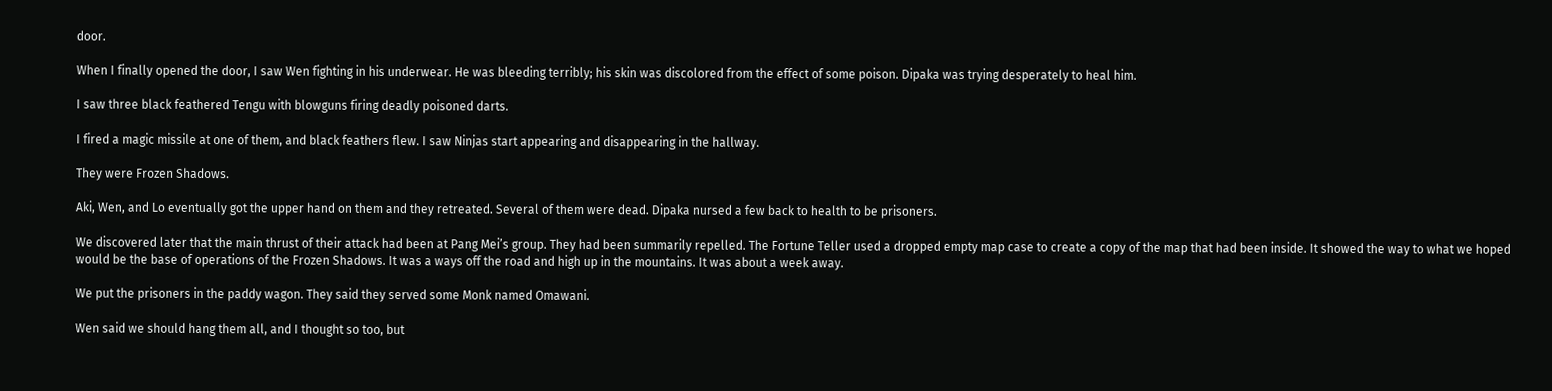door.

When I finally opened the door, I saw Wen fighting in his underwear. He was bleeding terribly; his skin was discolored from the effect of some poison. Dipaka was trying desperately to heal him.

I saw three black feathered Tengu with blowguns firing deadly poisoned darts.

I fired a magic missile at one of them, and black feathers flew. I saw Ninjas start appearing and disappearing in the hallway.

They were Frozen Shadows.

Aki, Wen, and Lo eventually got the upper hand on them and they retreated. Several of them were dead. Dipaka nursed a few back to health to be prisoners.

We discovered later that the main thrust of their attack had been at Pang Mei’s group. They had been summarily repelled. The Fortune Teller used a dropped empty map case to create a copy of the map that had been inside. It showed the way to what we hoped would be the base of operations of the Frozen Shadows. It was a ways off the road and high up in the mountains. It was about a week away.

We put the prisoners in the paddy wagon. They said they served some Monk named Omawani.

Wen said we should hang them all, and I thought so too, but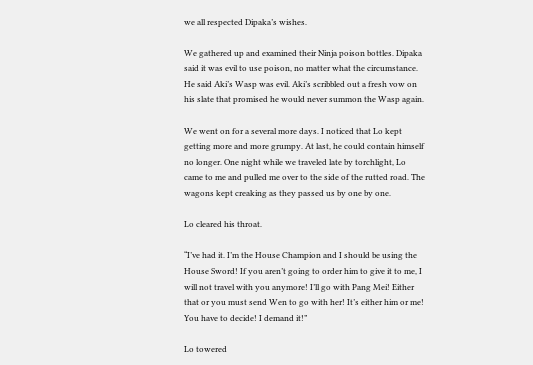we all respected Dipaka’s wishes.

We gathered up and examined their Ninja poison bottles. Dipaka said it was evil to use poison, no matter what the circumstance. He said Aki’s Wasp was evil. Aki’s scribbled out a fresh vow on his slate that promised he would never summon the Wasp again.

We went on for a several more days. I noticed that Lo kept getting more and more grumpy. At last, he could contain himself no longer. One night while we traveled late by torchlight, Lo came to me and pulled me over to the side of the rutted road. The wagons kept creaking as they passed us by one by one.

Lo cleared his throat.

“I’ve had it. I’m the House Champion and I should be using the House Sword! If you aren’t going to order him to give it to me, I will not travel with you anymore! I’ll go with Pang Mei! Either that or you must send Wen to go with her! It’s either him or me! You have to decide! I demand it!”

Lo towered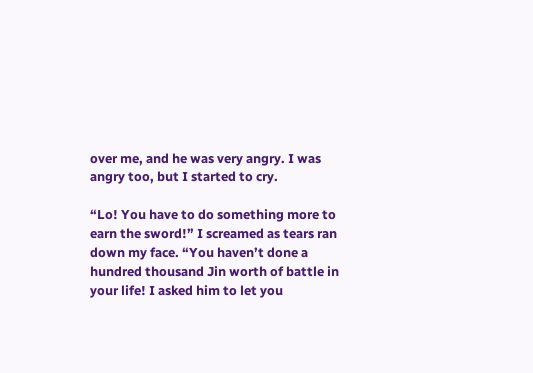over me, and he was very angry. I was angry too, but I started to cry.

“Lo! You have to do something more to earn the sword!” I screamed as tears ran down my face. “You haven’t done a hundred thousand Jin worth of battle in your life! I asked him to let you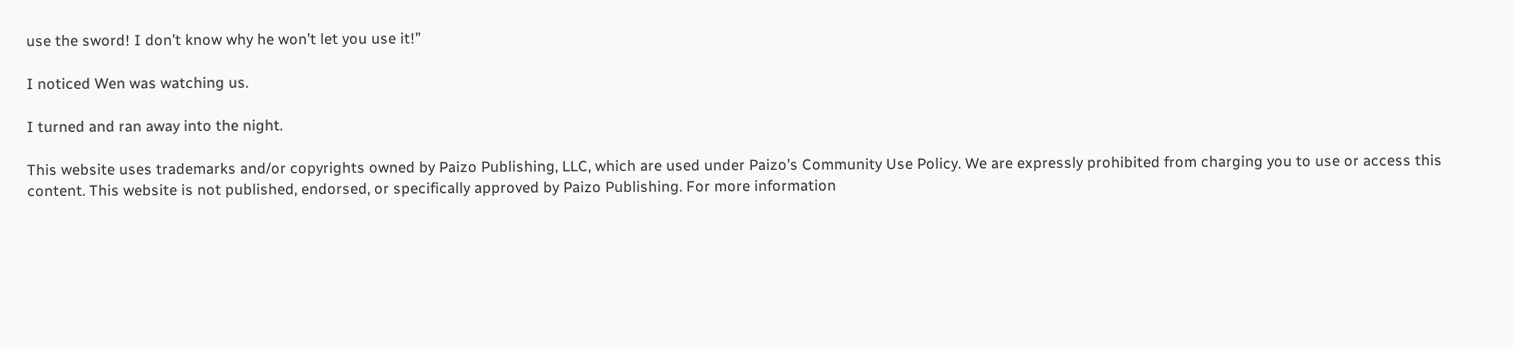use the sword! I don’t know why he won’t let you use it!”

I noticed Wen was watching us.

I turned and ran away into the night.

This website uses trademarks and/or copyrights owned by Paizo Publishing, LLC, which are used under Paizo's Community Use Policy. We are expressly prohibited from charging you to use or access this content. This website is not published, endorsed, or specifically approved by Paizo Publishing. For more information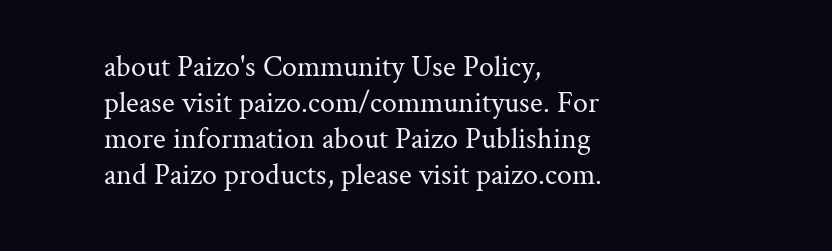about Paizo's Community Use Policy, please visit paizo.com/communityuse. For more information about Paizo Publishing and Paizo products, please visit paizo.com.